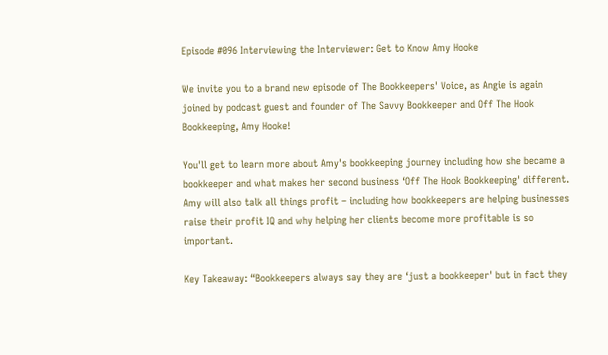Episode #096 Interviewing the Interviewer: Get to Know Amy Hooke

We invite you to a brand new episode of The Bookkeepers' Voice, as Angie is again joined by podcast guest and founder of The Savvy Bookkeeper and Off The Hook Bookkeeping, Amy Hooke!

You'll get to learn more about Amy's bookkeeping journey including how she became a bookkeeper and what makes her second business ‘Off The Hook Bookkeeping' different. Amy will also talk all things profit – including how bookkeepers are helping businesses raise their profit IQ and why helping her clients become more profitable is so important.

Key Takeaway: “Bookkeepers always say they are ‘just a bookkeeper' but in fact they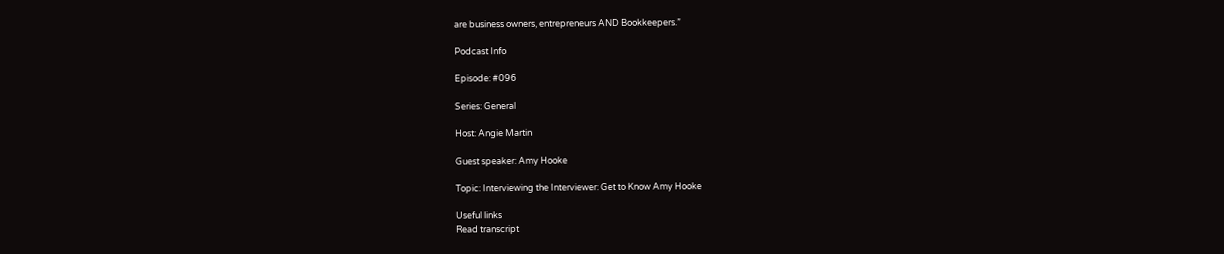are business owners, entrepreneurs AND Bookkeepers.”

Podcast Info

Episode: #096

Series: General

Host: Angie Martin

Guest speaker: Amy Hooke

Topic: Interviewing the Interviewer: Get to Know Amy Hooke

Useful links
Read transcript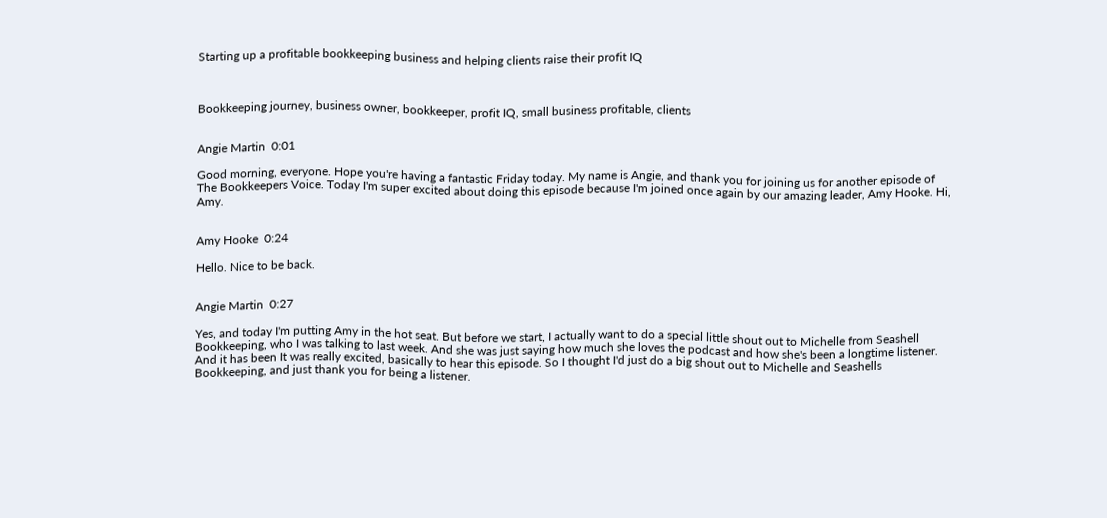Starting up a profitable bookkeeping business and helping clients raise their profit IQ



Bookkeeping journey, business owner, bookkeeper, profit IQ, small business profitable, clients


Angie Martin  0:01

Good morning, everyone. Hope you're having a fantastic Friday today. My name is Angie, and thank you for joining us for another episode of The Bookkeepers Voice. Today I'm super excited about doing this episode because I'm joined once again by our amazing leader, Amy Hooke. Hi, Amy.


Amy Hooke  0:24

Hello. Nice to be back.


Angie Martin  0:27

Yes, and today I'm putting Amy in the hot seat. But before we start, I actually want to do a special little shout out to Michelle from Seashell Bookkeeping, who I was talking to last week. And she was just saying how much she loves the podcast and how she's been a longtime listener. And it has been It was really excited, basically to hear this episode. So I thought I'd just do a big shout out to Michelle and Seashells Bookkeeping, and just thank you for being a listener.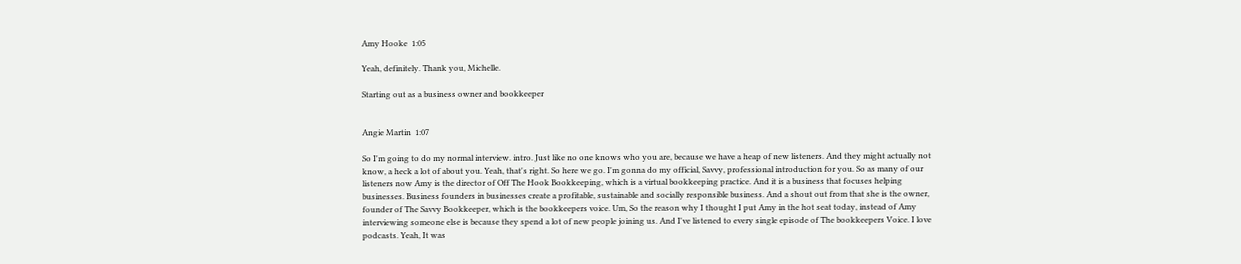Amy Hooke  1:05

Yeah, definitely. Thank you, Michelle.

Starting out as a business owner and bookkeeper


Angie Martin  1:07

So I'm going to do my normal interview. intro. Just like no one knows who you are, because we have a heap of new listeners. And they might actually not know, a heck a lot of about you. Yeah, that's right. So here we go. I'm gonna do my official, Savvy, professional introduction for you. So as many of our listeners now Amy is the director of Off The Hook Bookkeeping, which is a virtual bookkeeping practice. And it is a business that focuses helping businesses. Business founders in businesses create a profitable, sustainable and socially responsible business. And a shout out from that she is the owner, founder of The Savvy Bookkeeper, which is the bookkeepers voice. Um, So the reason why I thought I put Amy in the hot seat today, instead of Amy interviewing someone else is because they spend a lot of new people joining us. And I've listened to every single episode of The bookkeepers Voice. I love podcasts. Yeah, It was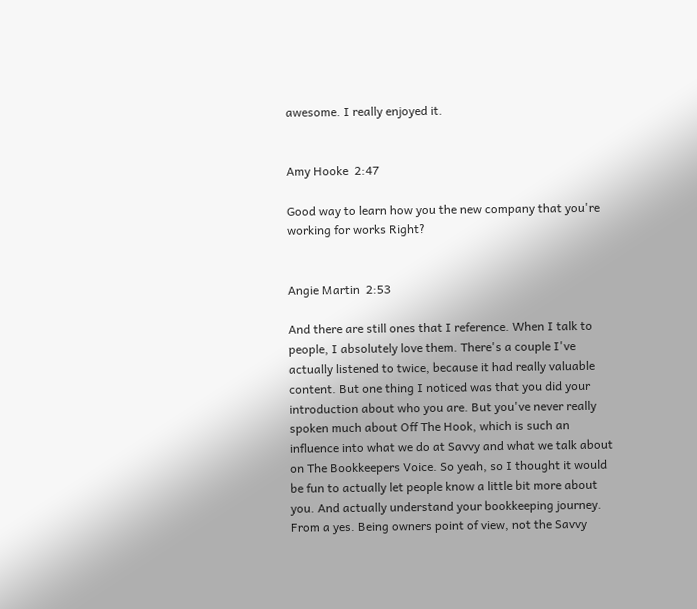awesome. I really enjoyed it.


Amy Hooke  2:47

Good way to learn how you the new company that you're working for works Right?


Angie Martin  2:53

And there are still ones that I reference. When I talk to people, I absolutely love them. There's a couple I've actually listened to twice, because it had really valuable content. But one thing I noticed was that you did your introduction about who you are. But you've never really spoken much about Off The Hook, which is such an influence into what we do at Savvy and what we talk about on The Bookkeepers Voice. So yeah, so I thought it would be fun to actually let people know a little bit more about you. And actually understand your bookkeeping journey. From a yes. Being owners point of view, not the Savvy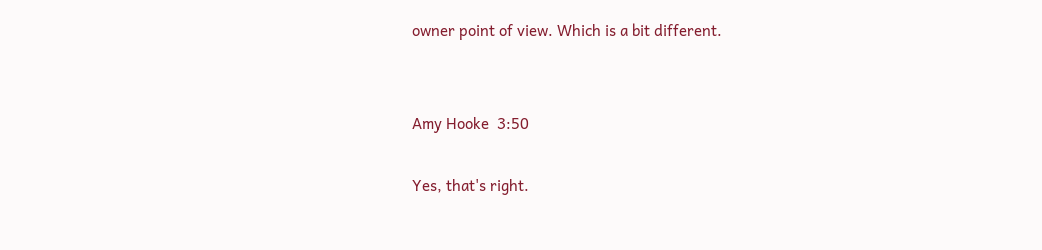owner point of view. Which is a bit different.


Amy Hooke  3:50

Yes, that's right.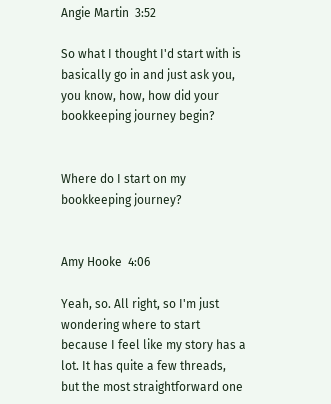Angie Martin  3:52

So what I thought I'd start with is basically go in and just ask you, you know, how, how did your bookkeeping journey begin?


Where do I start on my bookkeeping journey?


Amy Hooke  4:06

Yeah, so. All right, so I'm just wondering where to start because I feel like my story has a lot. It has quite a few threads, but the most straightforward one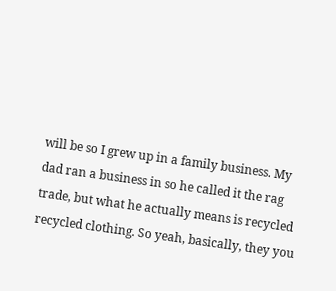will be so I grew up in a family business. My dad ran a business in so he called it the rag trade, but what he actually means is recycled recycled clothing. So yeah, basically, they you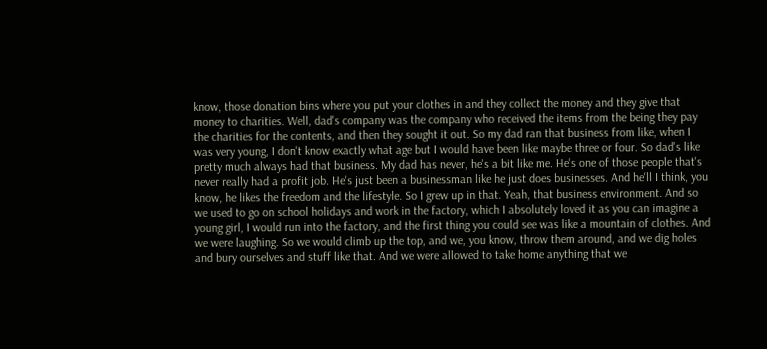know, those donation bins where you put your clothes in and they collect the money and they give that money to charities. Well, dad's company was the company who received the items from the being they pay the charities for the contents, and then they sought it out. So my dad ran that business from like, when I was very young, I don't know exactly what age but I would have been like maybe three or four. So dad's like pretty much always had that business. My dad has never, he's a bit like me. He's one of those people that's never really had a profit job. He's just been a businessman like he just does businesses. And he'll I think, you know, he likes the freedom and the lifestyle. So I grew up in that. Yeah, that business environment. And so we used to go on school holidays and work in the factory, which I absolutely loved it as you can imagine a young girl, I would run into the factory, and the first thing you could see was like a mountain of clothes. And we were laughing. So we would climb up the top, and we, you know, throw them around, and we dig holes and bury ourselves and stuff like that. And we were allowed to take home anything that we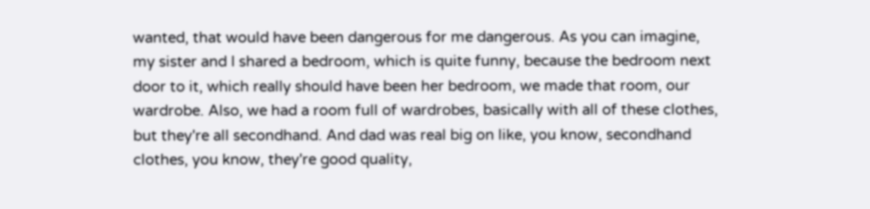wanted, that would have been dangerous for me dangerous. As you can imagine, my sister and I shared a bedroom, which is quite funny, because the bedroom next door to it, which really should have been her bedroom, we made that room, our wardrobe. Also, we had a room full of wardrobes, basically with all of these clothes, but they're all secondhand. And dad was real big on like, you know, secondhand clothes, you know, they're good quality,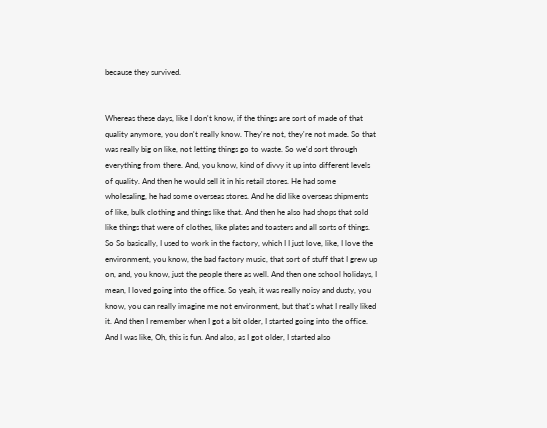because they survived.


Whereas these days, like I don't know, if the things are sort of made of that quality anymore, you don't really know. They're not, they're not made. So that was really big on like, not letting things go to waste. So we'd sort through everything from there. And, you know, kind of divvy it up into different levels of quality. And then he would sell it in his retail stores. He had some wholesaling, he had some overseas stores. And he did like overseas shipments of like, bulk clothing and things like that. And then he also had shops that sold like things that were of clothes, like plates and toasters and all sorts of things. So So basically, I used to work in the factory, which I I just love, like, I love the environment, you know, the bad factory music, that sort of stuff that I grew up on, and, you know, just the people there as well. And then one school holidays, I mean, I loved going into the office. So yeah, it was really noisy and dusty, you know, you can really imagine me not environment, but that's what I really liked it. And then I remember when I got a bit older, I started going into the office. And I was like, Oh, this is fun. And also, as I got older, I started also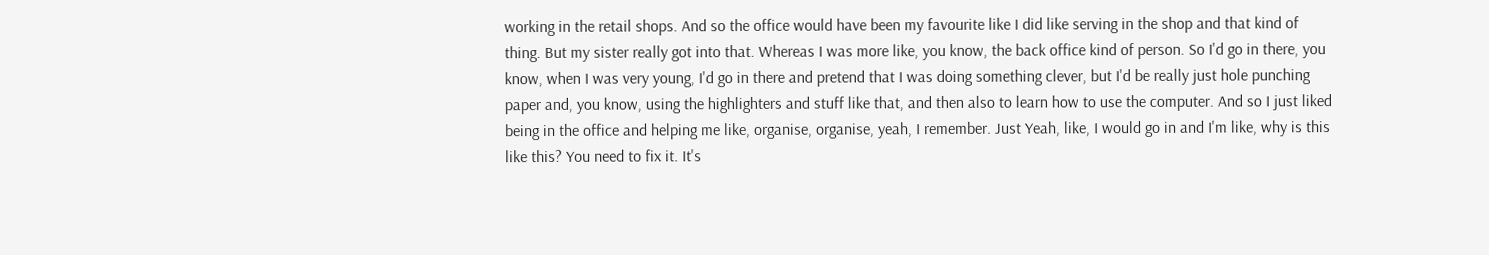working in the retail shops. And so the office would have been my favourite like I did like serving in the shop and that kind of thing. But my sister really got into that. Whereas I was more like, you know, the back office kind of person. So I'd go in there, you know, when I was very young, I'd go in there and pretend that I was doing something clever, but I'd be really just hole punching paper and, you know, using the highlighters and stuff like that, and then also to learn how to use the computer. And so I just liked being in the office and helping me like, organise, organise, yeah, I remember. Just Yeah, like, I would go in and I'm like, why is this like this? You need to fix it. It's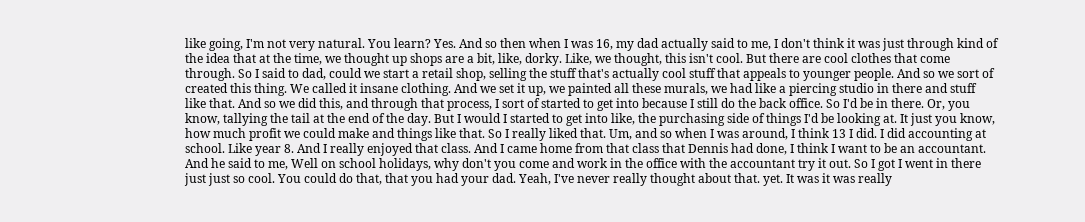like going, I'm not very natural. You learn? Yes. And so then when I was 16, my dad actually said to me, I don't think it was just through kind of the idea that at the time, we thought up shops are a bit, like, dorky. Like, we thought, this isn't cool. But there are cool clothes that come through. So I said to dad, could we start a retail shop, selling the stuff that's actually cool stuff that appeals to younger people. And so we sort of created this thing. We called it insane clothing. And we set it up, we painted all these murals, we had like a piercing studio in there and stuff like that. And so we did this, and through that process, I sort of started to get into because I still do the back office. So I'd be in there. Or, you know, tallying the tail at the end of the day. But I would I started to get into like, the purchasing side of things I'd be looking at. It just you know, how much profit we could make and things like that. So I really liked that. Um, and so when I was around, I think 13 I did. I did accounting at school. Like year 8. And I really enjoyed that class. And I came home from that class that Dennis had done, I think I want to be an accountant. And he said to me, Well on school holidays, why don't you come and work in the office with the accountant try it out. So I got I went in there just just so cool. You could do that, that you had your dad. Yeah, I've never really thought about that. yet. It was it was really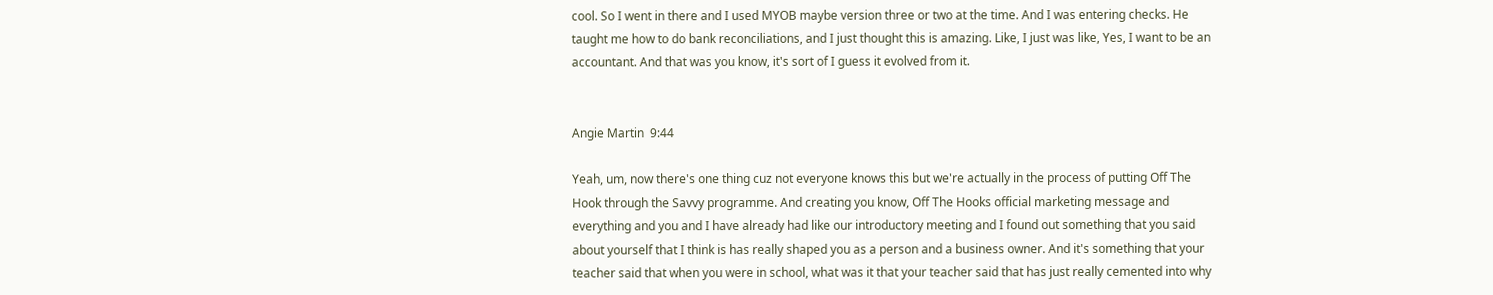cool. So I went in there and I used MYOB maybe version three or two at the time. And I was entering checks. He taught me how to do bank reconciliations, and I just thought this is amazing. Like, I just was like, Yes, I want to be an accountant. And that was you know, it's sort of I guess it evolved from it.


Angie Martin  9:44

Yeah, um, now there's one thing cuz not everyone knows this but we're actually in the process of putting Off The Hook through the Savvy programme. And creating you know, Off The Hooks official marketing message and everything and you and I have already had like our introductory meeting and I found out something that you said about yourself that I think is has really shaped you as a person and a business owner. And it's something that your teacher said that when you were in school, what was it that your teacher said that has just really cemented into why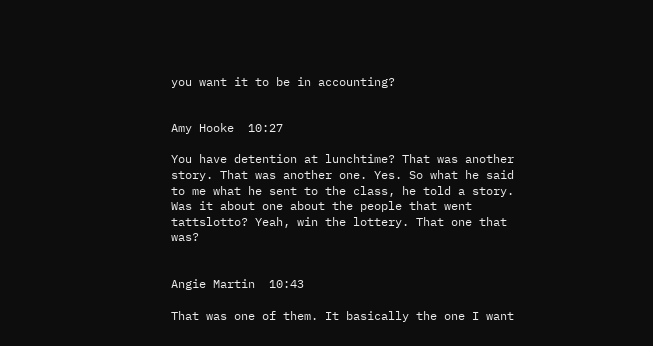you want it to be in accounting?


Amy Hooke  10:27

You have detention at lunchtime? That was another story. That was another one. Yes. So what he said to me what he sent to the class, he told a story. Was it about one about the people that went tattslotto? Yeah, win the lottery. That one that was?


Angie Martin  10:43

That was one of them. It basically the one I want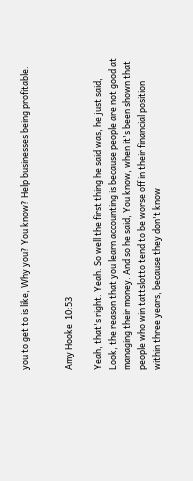you to get to is like, Why you? You know? Help businesses being profitable.


Amy Hooke  10:53

Yeah, that's right. Yeah. So well the first thing he said was, he just said, Look, the reason that you learn accounting is because people are not good at managing their money. And so he said, You know, when it's been shown that people who win tattslotto tend to be worse off in their financial position within three years, because they don't know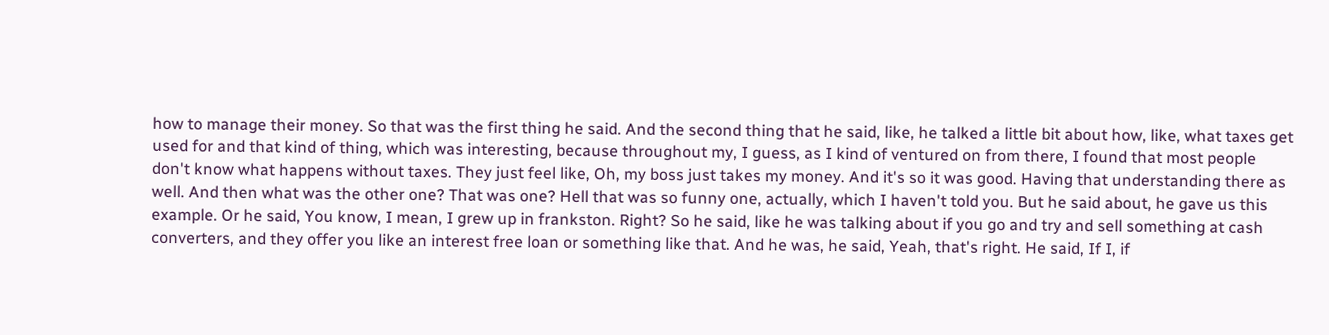how to manage their money. So that was the first thing he said. And the second thing that he said, like, he talked a little bit about how, like, what taxes get used for and that kind of thing, which was interesting, because throughout my, I guess, as I kind of ventured on from there, I found that most people don't know what happens without taxes. They just feel like, Oh, my boss just takes my money. And it's so it was good. Having that understanding there as well. And then what was the other one? That was one? Hell that was so funny one, actually, which I haven't told you. But he said about, he gave us this example. Or he said, You know, I mean, I grew up in frankston. Right? So he said, like he was talking about if you go and try and sell something at cash converters, and they offer you like an interest free loan or something like that. And he was, he said, Yeah, that's right. He said, If I, if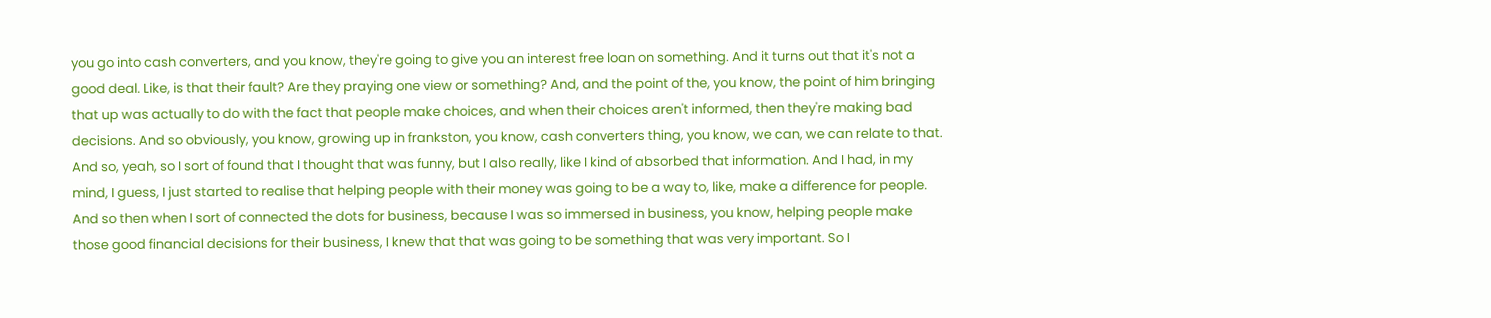you go into cash converters, and you know, they're going to give you an interest free loan on something. And it turns out that it's not a good deal. Like, is that their fault? Are they praying one view or something? And, and the point of the, you know, the point of him bringing that up was actually to do with the fact that people make choices, and when their choices aren't informed, then they're making bad decisions. And so obviously, you know, growing up in frankston, you know, cash converters thing, you know, we can, we can relate to that. And so, yeah, so I sort of found that I thought that was funny, but I also really, like I kind of absorbed that information. And I had, in my mind, I guess, I just started to realise that helping people with their money was going to be a way to, like, make a difference for people. And so then when I sort of connected the dots for business, because I was so immersed in business, you know, helping people make those good financial decisions for their business, I knew that that was going to be something that was very important. So I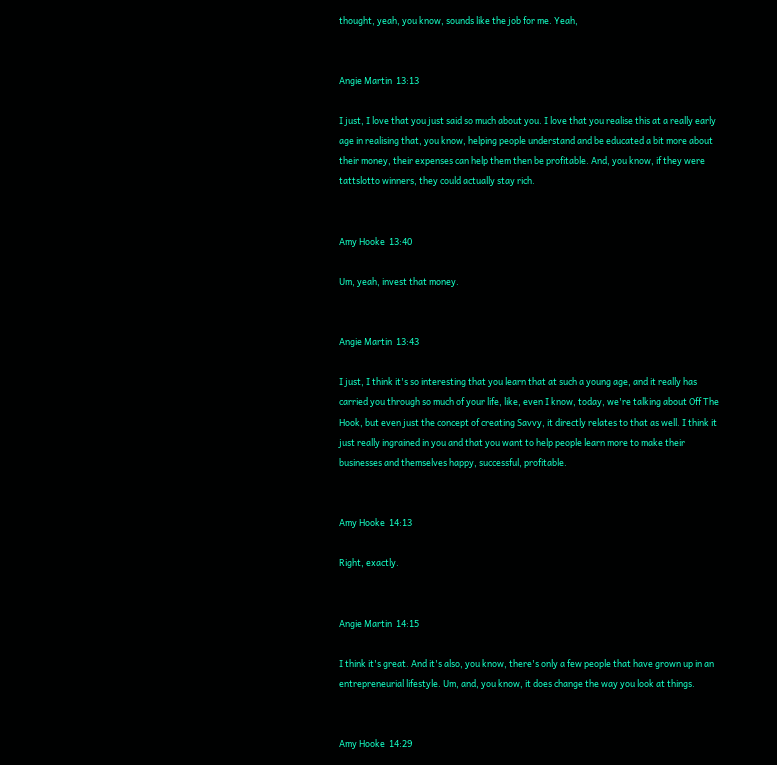thought, yeah, you know, sounds like the job for me. Yeah,


Angie Martin  13:13

I just, I love that you just said so much about you. I love that you realise this at a really early age in realising that, you know, helping people understand and be educated a bit more about their money, their expenses can help them then be profitable. And, you know, if they were tattslotto winners, they could actually stay rich.


Amy Hooke  13:40

Um, yeah, invest that money.


Angie Martin  13:43

I just, I think it's so interesting that you learn that at such a young age, and it really has carried you through so much of your life, like, even I know, today, we're talking about Off The Hook, but even just the concept of creating Savvy, it directly relates to that as well. I think it just really ingrained in you and that you want to help people learn more to make their businesses and themselves happy, successful, profitable.


Amy Hooke  14:13

Right, exactly.


Angie Martin  14:15

I think it's great. And it's also, you know, there's only a few people that have grown up in an entrepreneurial lifestyle. Um, and, you know, it does change the way you look at things.


Amy Hooke  14:29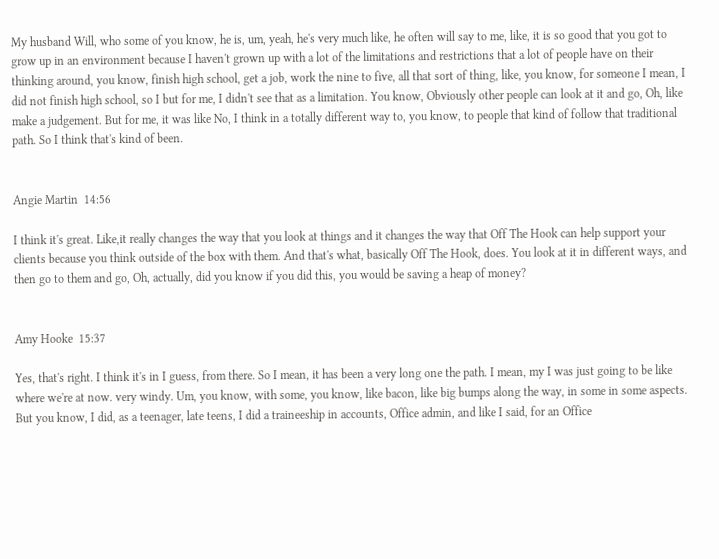My husband Will, who some of you know, he is, um, yeah, he's very much like, he often will say to me, like, it is so good that you got to grow up in an environment because I haven't grown up with a lot of the limitations and restrictions that a lot of people have on their thinking around, you know, finish high school, get a job, work the nine to five, all that sort of thing, like, you know, for someone I mean, I did not finish high school, so I but for me, I didn't see that as a limitation. You know, Obviously other people can look at it and go, Oh, like make a judgement. But for me, it was like No, I think in a totally different way to, you know, to people that kind of follow that traditional path. So I think that's kind of been.


Angie Martin  14:56

I think it's great. Like,it really changes the way that you look at things and it changes the way that Off The Hook can help support your clients because you think outside of the box with them. And that's what, basically Off The Hook, does. You look at it in different ways, and then go to them and go, Oh, actually, did you know if you did this, you would be saving a heap of money?


Amy Hooke  15:37

Yes, that's right. I think it's in I guess, from there. So I mean, it has been a very long one the path. I mean, my I was just going to be like where we're at now. very windy. Um, you know, with some, you know, like bacon, like big bumps along the way, in some in some aspects. But you know, I did, as a teenager, late teens, I did a traineeship in accounts, Office admin, and like I said, for an Office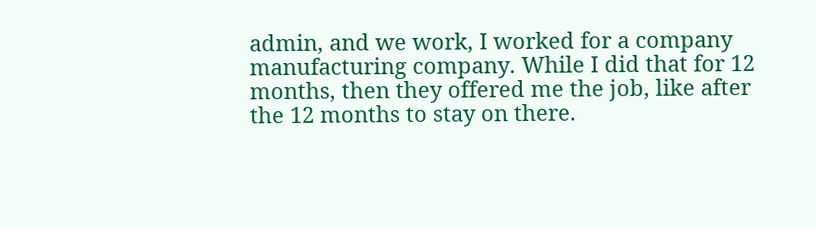admin, and we work, I worked for a company manufacturing company. While I did that for 12 months, then they offered me the job, like after the 12 months to stay on there.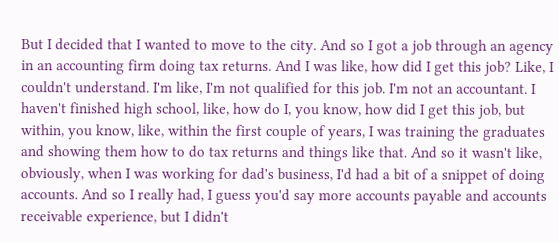But I decided that I wanted to move to the city. And so I got a job through an agency in an accounting firm doing tax returns. And I was like, how did I get this job? Like, I couldn't understand. I'm like, I'm not qualified for this job. I'm not an accountant. I haven't finished high school, like, how do I, you know, how did I get this job, but within, you know, like, within the first couple of years, I was training the graduates and showing them how to do tax returns and things like that. And so it wasn't like, obviously, when I was working for dad's business, I'd had a bit of a snippet of doing accounts. And so I really had, I guess you'd say more accounts payable and accounts receivable experience, but I didn't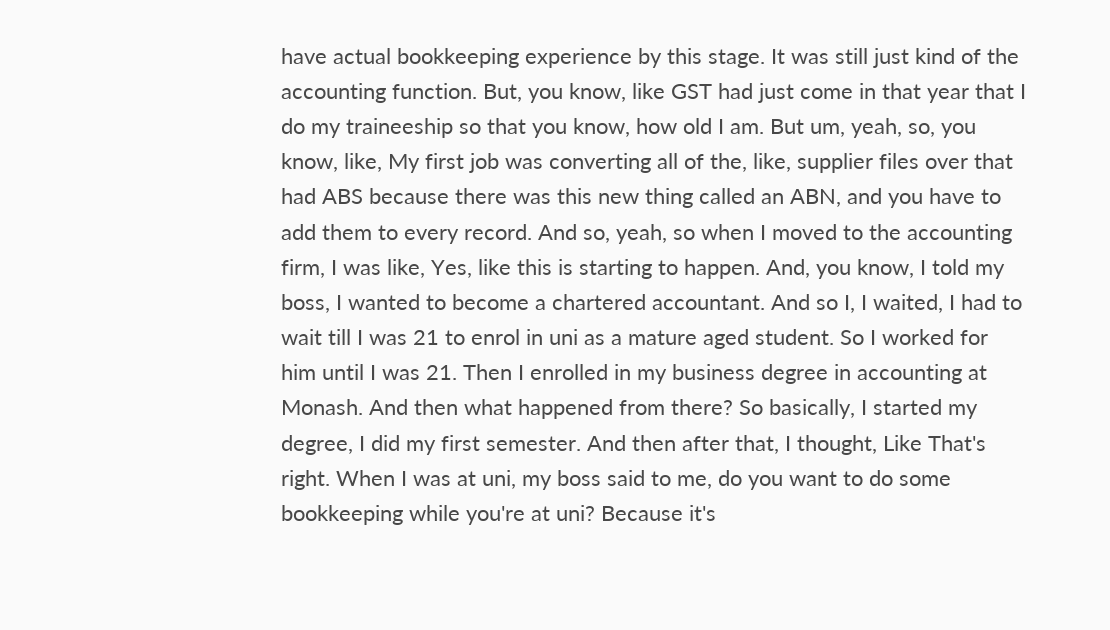have actual bookkeeping experience by this stage. It was still just kind of the accounting function. But, you know, like GST had just come in that year that I do my traineeship so that you know, how old I am. But um, yeah, so, you know, like, My first job was converting all of the, like, supplier files over that had ABS because there was this new thing called an ABN, and you have to add them to every record. And so, yeah, so when I moved to the accounting firm, I was like, Yes, like this is starting to happen. And, you know, I told my boss, I wanted to become a chartered accountant. And so I, I waited, I had to wait till I was 21 to enrol in uni as a mature aged student. So I worked for him until I was 21. Then I enrolled in my business degree in accounting at Monash. And then what happened from there? So basically, I started my degree, I did my first semester. And then after that, I thought, Like That's right. When I was at uni, my boss said to me, do you want to do some bookkeeping while you're at uni? Because it's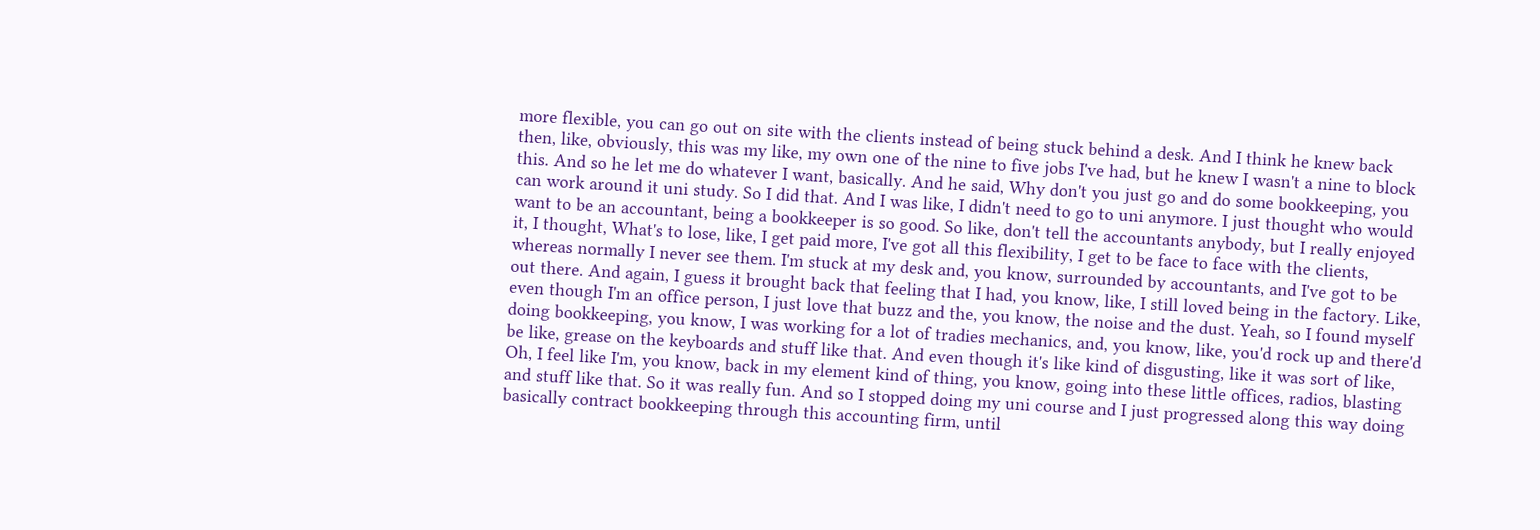more flexible, you can go out on site with the clients instead of being stuck behind a desk. And I think he knew back then, like, obviously, this was my like, my own one of the nine to five jobs I've had, but he knew I wasn't a nine to block this. And so he let me do whatever I want, basically. And he said, Why don't you just go and do some bookkeeping, you can work around it uni study. So I did that. And I was like, I didn't need to go to uni anymore. I just thought who would want to be an accountant, being a bookkeeper is so good. So like, don't tell the accountants anybody, but I really enjoyed it, I thought, What's to lose, like, I get paid more, I've got all this flexibility, I get to be face to face with the clients, whereas normally I never see them. I'm stuck at my desk and, you know, surrounded by accountants, and I've got to be out there. And again, I guess it brought back that feeling that I had, you know, like, I still loved being in the factory. Like, even though I'm an office person, I just love that buzz and the, you know, the noise and the dust. Yeah, so I found myself doing bookkeeping, you know, I was working for a lot of tradies mechanics, and, you know, like, you'd rock up and there'd be like, grease on the keyboards and stuff like that. And even though it's like kind of disgusting, like it was sort of like, Oh, I feel like I'm, you know, back in my element kind of thing, you know, going into these little offices, radios, blasting and stuff like that. So it was really fun. And so I stopped doing my uni course and I just progressed along this way doing basically contract bookkeeping through this accounting firm, until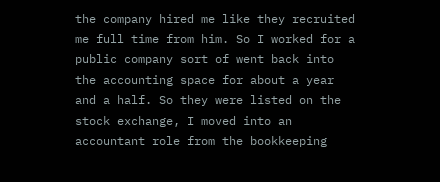the company hired me like they recruited me full time from him. So I worked for a public company sort of went back into the accounting space for about a year and a half. So they were listed on the stock exchange, I moved into an accountant role from the bookkeeping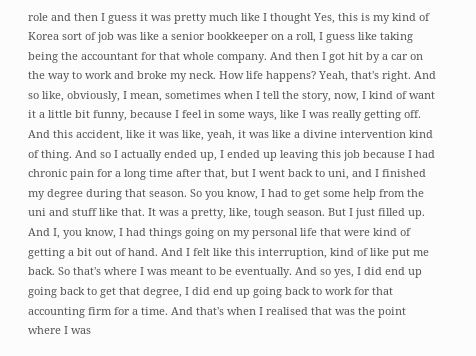role and then I guess it was pretty much like I thought Yes, this is my kind of Korea sort of job was like a senior bookkeeper on a roll, I guess like taking being the accountant for that whole company. And then I got hit by a car on the way to work and broke my neck. How life happens? Yeah, that's right. And so like, obviously, I mean, sometimes when I tell the story, now, I kind of want it a little bit funny, because I feel in some ways, like I was really getting off. And this accident, like it was like, yeah, it was like a divine intervention kind of thing. And so I actually ended up, I ended up leaving this job because I had chronic pain for a long time after that, but I went back to uni, and I finished my degree during that season. So you know, I had to get some help from the uni and stuff like that. It was a pretty, like, tough season. But I just filled up. And I, you know, I had things going on my personal life that were kind of getting a bit out of hand. And I felt like this interruption, kind of like put me back. So that's where I was meant to be eventually. And so yes, I did end up going back to get that degree, I did end up going back to work for that accounting firm for a time. And that's when I realised that was the point where I was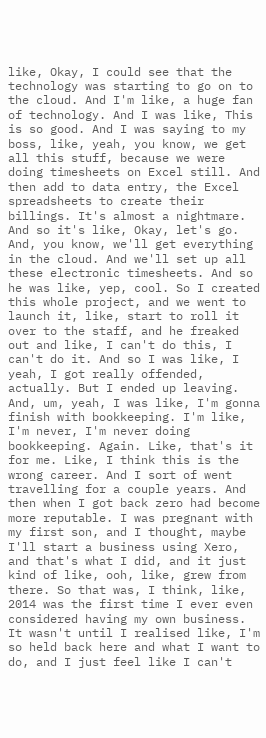like, Okay, I could see that the technology was starting to go on to the cloud. And I'm like, a huge fan of technology. And I was like, This is so good. And I was saying to my boss, like, yeah, you know, we get all this stuff, because we were doing timesheets on Excel still. And then add to data entry, the Excel spreadsheets to create their billings. It's almost a nightmare. And so it's like, Okay, let's go. And, you know, we'll get everything in the cloud. And we'll set up all these electronic timesheets. And so he was like, yep, cool. So I created this whole project, and we went to launch it, like, start to roll it over to the staff, and he freaked out and like, I can't do this, I can't do it. And so I was like, I yeah, I got really offended, actually. But I ended up leaving. And, um, yeah, I was like, I'm gonna finish with bookkeeping. I'm like, I'm never, I'm never doing bookkeeping. Again. Like, that's it for me. Like, I think this is the wrong career. And I sort of went travelling for a couple years. And then when I got back zero had become more reputable. I was pregnant with my first son, and I thought, maybe I'll start a business using Xero, and that's what I did, and it just kind of like, ooh, like, grew from there. So that was, I think, like, 2014 was the first time I ever even considered having my own business. It wasn't until I realised like, I'm so held back here and what I want to do, and I just feel like I can't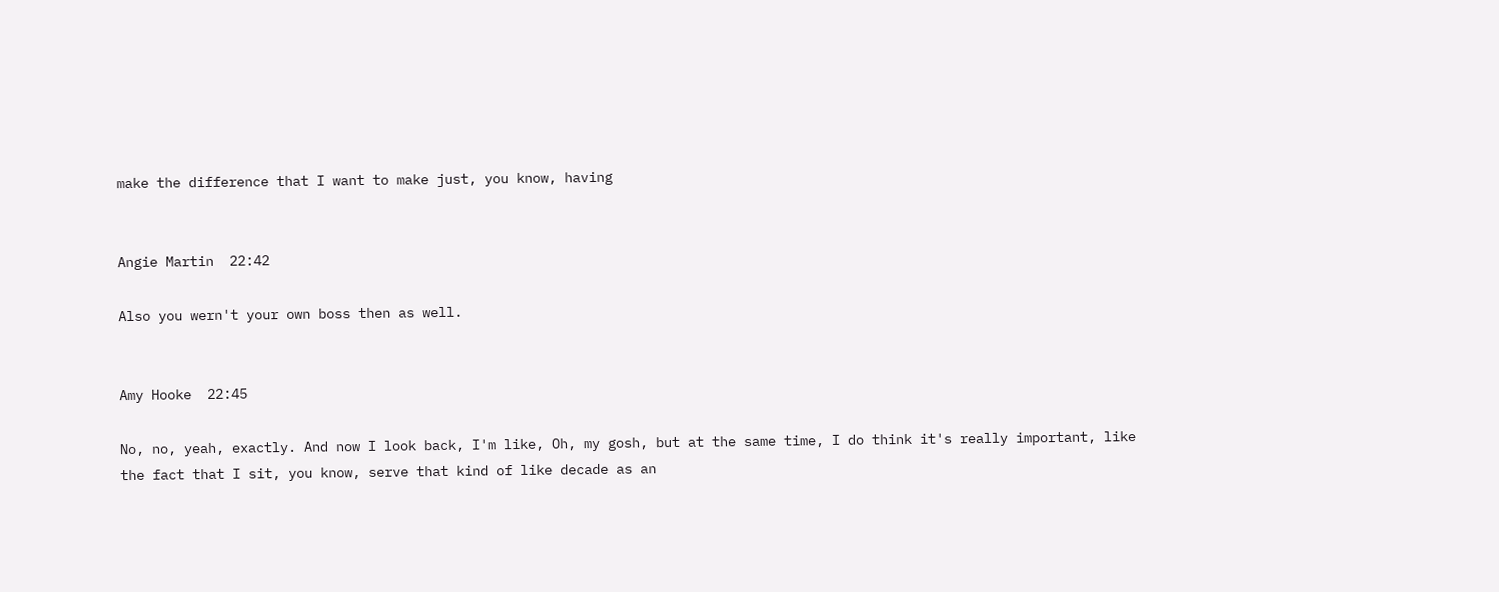make the difference that I want to make just, you know, having


Angie Martin  22:42

Also you wern't your own boss then as well.


Amy Hooke  22:45

No, no, yeah, exactly. And now I look back, I'm like, Oh, my gosh, but at the same time, I do think it's really important, like the fact that I sit, you know, serve that kind of like decade as an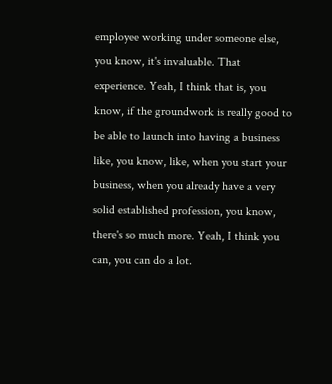employee working under someone else, you know, it's invaluable. That experience. Yeah, I think that is, you know, if the groundwork is really good to be able to launch into having a business like, you know, like, when you start your business, when you already have a very solid established profession, you know, there's so much more. Yeah, I think you can, you can do a lot.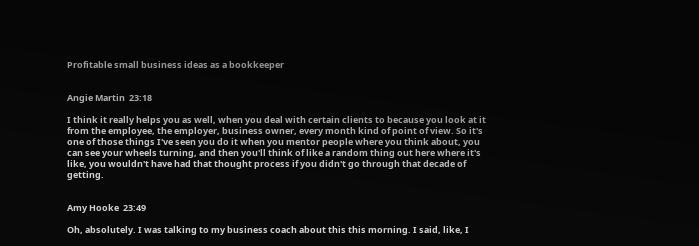Profitable small business ideas as a bookkeeper


Angie Martin  23:18

I think it really helps you as well, when you deal with certain clients to because you look at it from the employee, the employer, business owner, every month kind of point of view. So it's one of those things I've seen you do it when you mentor people where you think about, you can see your wheels turning, and then you'll think of like a random thing out here where it's like, you wouldn't have had that thought process if you didn't go through that decade of getting.


Amy Hooke  23:49

Oh, absolutely. I was talking to my business coach about this this morning. I said, like, I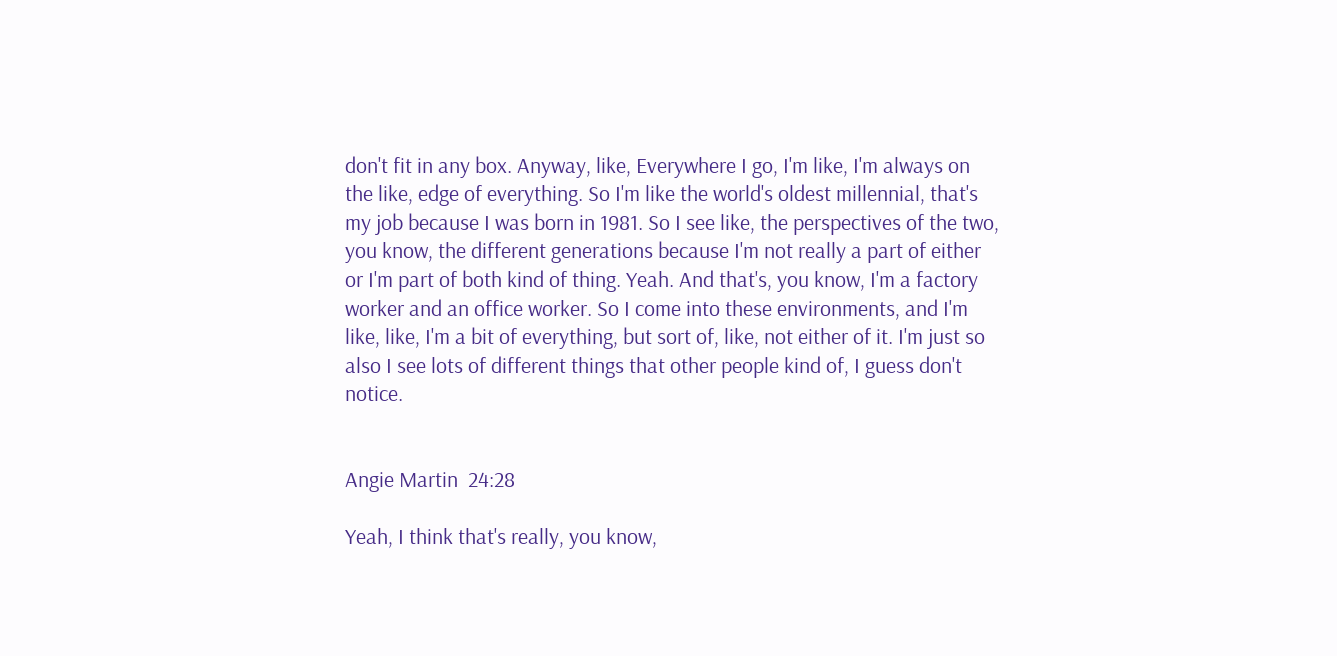don't fit in any box. Anyway, like, Everywhere I go, I'm like, I'm always on the like, edge of everything. So I'm like the world's oldest millennial, that's my job because I was born in 1981. So I see like, the perspectives of the two, you know, the different generations because I'm not really a part of either or I'm part of both kind of thing. Yeah. And that's, you know, I'm a factory worker and an office worker. So I come into these environments, and I'm like, like, I'm a bit of everything, but sort of, like, not either of it. I'm just so also I see lots of different things that other people kind of, I guess don't notice.


Angie Martin  24:28

Yeah, I think that's really, you know,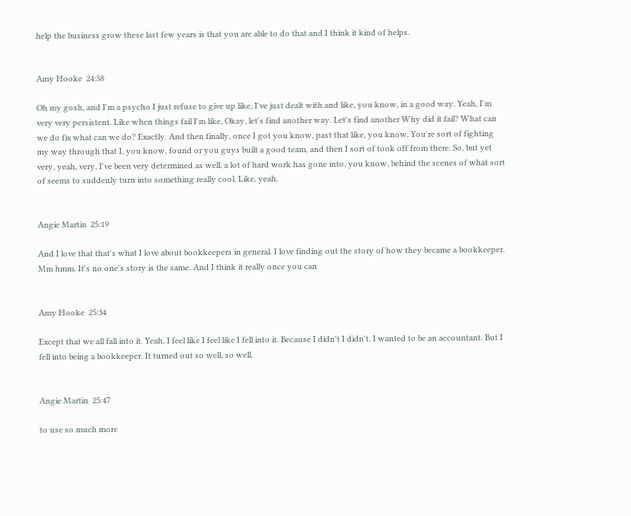help the business grow these last few years is that you are able to do that and I think it kind of helps.


Amy Hooke  24:38

Oh my gosh, and I'm a psycho I just refuse to give up like, I've just dealt with and like, you know, in a good way. Yeah, I'm very very persistent. Like when things fail I'm like, Okay, let's find another way. Let's find another Why did it fail? What can we do fix what can we do? Exactly. And then finally, once I got you know, past that like, you know, You're sort of fighting my way through that I, you know, found or you guys built a good team, and then I sort of took off from there. So, but yet very, yeah, very, I've been very determined as well, a lot of hard work has gone into, you know, behind the scenes of what sort of seems to suddenly turn into something really cool. Like, yeah.


Angie Martin  25:19

And I love that that's what I love about bookkeepers in general. I love finding out the story of how they became a bookkeeper. Mm hmm. It's no one's story is the same. And I think it really once you can


Amy Hooke  25:34

Except that we all fall into it. Yeah, I feel like I feel like I fell into it. Because I didn't I didn't. I wanted to be an accountant. But I fell into being a bookkeeper. It turned out so well, so well.


Angie Martin  25:47

to use so much more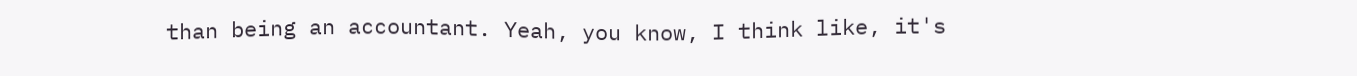than being an accountant. Yeah, you know, I think like, it's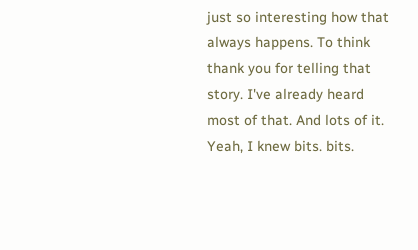just so interesting how that always happens. To think thank you for telling that story. I've already heard most of that. And lots of it. Yeah, I knew bits. bits.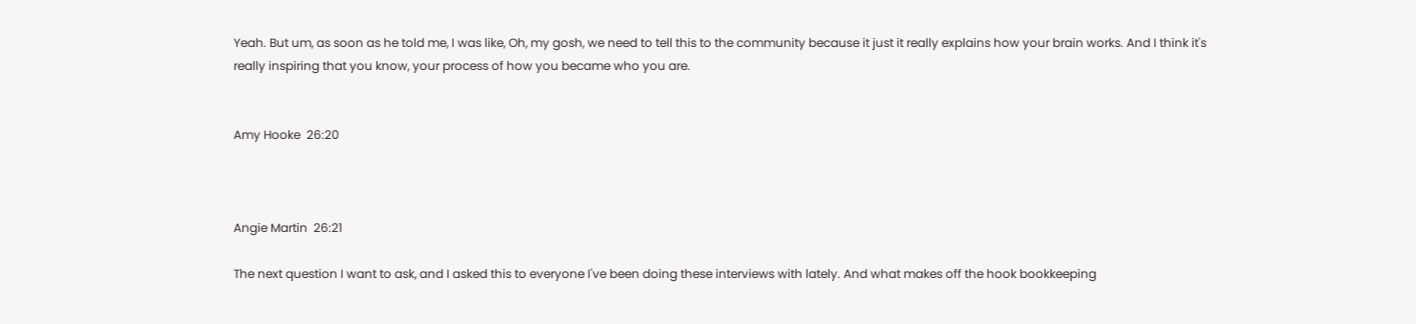Yeah. But um, as soon as he told me, I was like, Oh, my gosh, we need to tell this to the community because it just it really explains how your brain works. And I think it's really inspiring that you know, your process of how you became who you are.


Amy Hooke  26:20



Angie Martin  26:21

The next question I want to ask, and I asked this to everyone I've been doing these interviews with lately. And what makes off the hook bookkeeping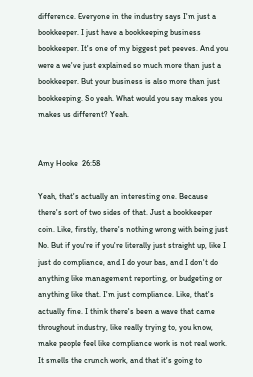difference. Everyone in the industry says I'm just a bookkeeper. I just have a bookkeeping business bookkeeper. It's one of my biggest pet peeves. And you were a we've just explained so much more than just a bookkeeper. But your business is also more than just bookkeeping. So yeah. What would you say makes you makes us different? Yeah.


Amy Hooke  26:58

Yeah, that's actually an interesting one. Because there's sort of two sides of that. Just a bookkeeper coin. Like, firstly, there's nothing wrong with being just No. But if you're if you're literally just straight up, like I just do compliance, and I do your bas, and I don't do anything like management reporting, or budgeting or anything like that. I'm just compliance. Like, that's actually fine. I think there's been a wave that came throughout industry, like really trying to, you know, make people feel like compliance work is not real work. It smells the crunch work, and that it's going to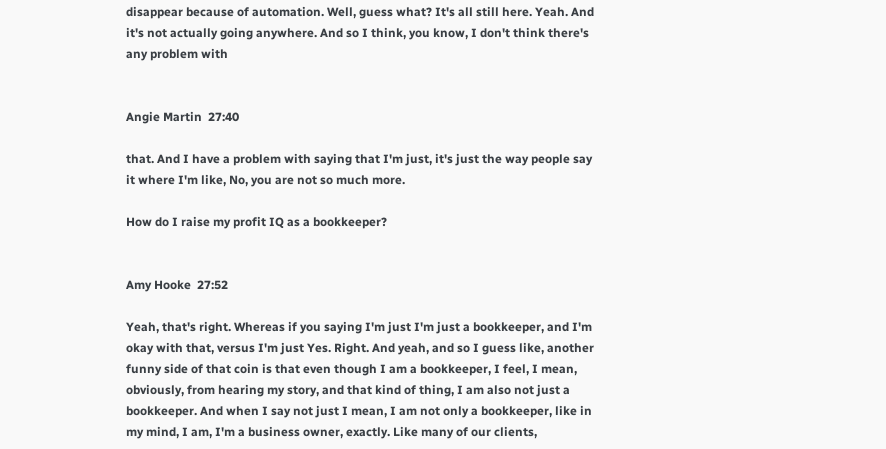disappear because of automation. Well, guess what? It's all still here. Yeah. And it's not actually going anywhere. And so I think, you know, I don't think there's any problem with


Angie Martin  27:40

that. And I have a problem with saying that I'm just, it's just the way people say it where I'm like, No, you are not so much more.

How do I raise my profit IQ as a bookkeeper?


Amy Hooke  27:52

Yeah, that's right. Whereas if you saying I'm just I'm just a bookkeeper, and I'm okay with that, versus I'm just Yes. Right. And yeah, and so I guess like, another funny side of that coin is that even though I am a bookkeeper, I feel, I mean, obviously, from hearing my story, and that kind of thing, I am also not just a bookkeeper. And when I say not just I mean, I am not only a bookkeeper, like in my mind, I am, I'm a business owner, exactly. Like many of our clients,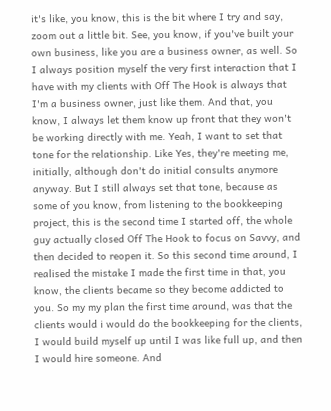it's like, you know, this is the bit where I try and say, zoom out a little bit. See, you know, if you've built your own business, like you are a business owner, as well. So I always position myself the very first interaction that I have with my clients with Off The Hook is always that I'm a business owner, just like them. And that, you know, I always let them know up front that they won't be working directly with me. Yeah, I want to set that tone for the relationship. Like Yes, they're meeting me, initially, although don't do initial consults anymore anyway. But I still always set that tone, because as some of you know, from listening to the bookkeeping project, this is the second time I started off, the whole guy actually closed Off The Hook to focus on Savvy, and then decided to reopen it. So this second time around, I realised the mistake I made the first time in that, you know, the clients became so they become addicted to you. So my my plan the first time around, was that the clients would i would do the bookkeeping for the clients, I would build myself up until I was like full up, and then I would hire someone. And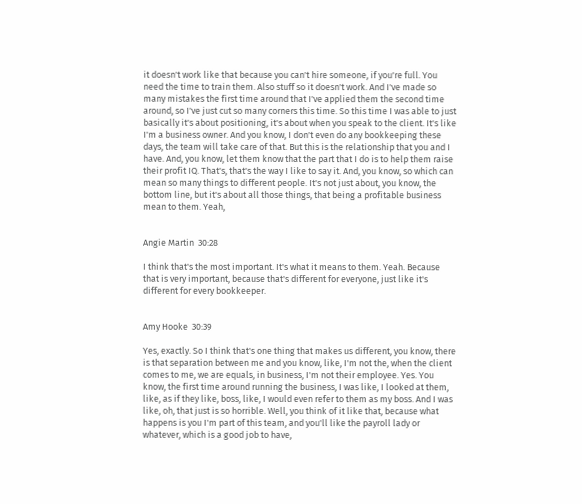it doesn't work like that because you can't hire someone, if you're full. You need the time to train them. Also stuff so it doesn't work. And I've made so many mistakes the first time around that I've applied them the second time around, so I've just cut so many corners this time. So this time I was able to just basically it's about positioning, it's about when you speak to the client. It's like I'm a business owner. And you know, I don't even do any bookkeeping these days, the team will take care of that. But this is the relationship that you and I have. And, you know, let them know that the part that I do is to help them raise their profit IQ. That's, that's the way I like to say it. And, you know, so which can mean so many things to different people. It's not just about, you know, the bottom line, but it's about all those things, that being a profitable business mean to them. Yeah,


Angie Martin  30:28

I think that's the most important. It's what it means to them. Yeah. Because that is very important, because that's different for everyone, just like it's different for every bookkeeper.


Amy Hooke  30:39

Yes, exactly. So I think that's one thing that makes us different, you know, there is that separation between me and you know, like, I'm not the, when the client comes to me, we are equals, in business, I'm not their employee. Yes. You know, the first time around running the business, I was like, I looked at them, like, as if they like, boss, like, I would even refer to them as my boss. And I was like, oh, that just is so horrible. Well, you think of it like that, because what happens is you I'm part of this team, and you'll like the payroll lady or whatever, which is a good job to have,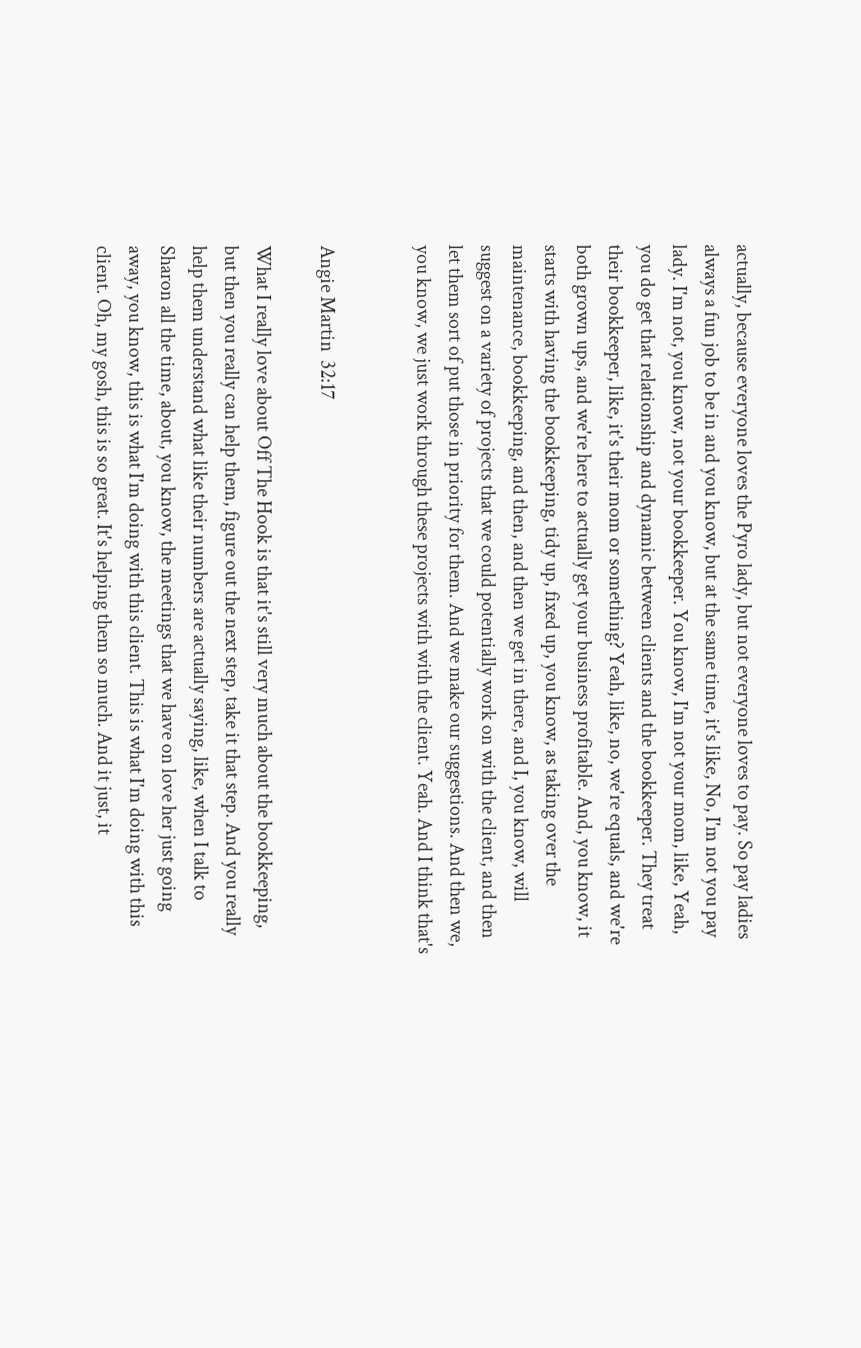actually, because everyone loves the Pyro lady, but not everyone loves to pay. So pay ladies always a fun job to be in and you know, but at the same time, it's like, No, I'm not you pay lady. I'm not, you know, not your bookkeeper. You know, I'm not your mom, like, Yeah, you do get that relationship and dynamic between clients and the bookkeeper. They treat their bookkeeper, like, it's their mom or something? Yeah, like, no, we're equals, and we're both grown ups, and we're here to actually get your business profitable. And, you know, it starts with having the bookkeeping, tidy up, fixed up, you know, as taking over the maintenance, bookkeeping, and then, and then we get in there, and I, you know, will suggest on a variety of projects that we could potentially work on with the client, and then let them sort of put those in priority for them. And we make our suggestions. And then we, you know, we just work through these projects with with the client. Yeah. And I think that's


Angie Martin  32:17

What I really love about Off The Hook is that it's still very much about the bookkeeping, but then you really can help them, figure out the next step, take it that step. And you really help them understand what like their numbers are actually saying, like, when I talk to Sharon all the time, about, you know, the meetings that we have on love her just going away, you know, this is what I'm doing with this client. This is what I'm doing with this client. Oh, my gosh, this is so great. It's helping them so much. And it just, it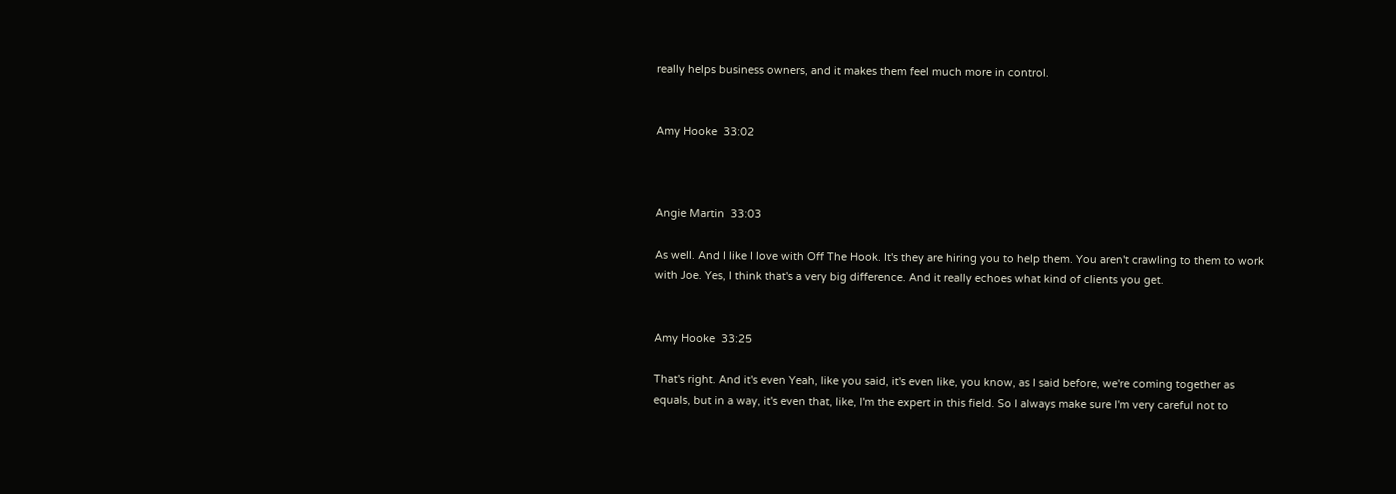really helps business owners, and it makes them feel much more in control.


Amy Hooke  33:02



Angie Martin  33:03

As well. And I like I love with Off The Hook. It's they are hiring you to help them. You aren't crawling to them to work with Joe. Yes, I think that's a very big difference. And it really echoes what kind of clients you get.


Amy Hooke  33:25

That's right. And it's even Yeah, like you said, it's even like, you know, as I said before, we're coming together as equals, but in a way, it's even that, like, I'm the expert in this field. So I always make sure I'm very careful not to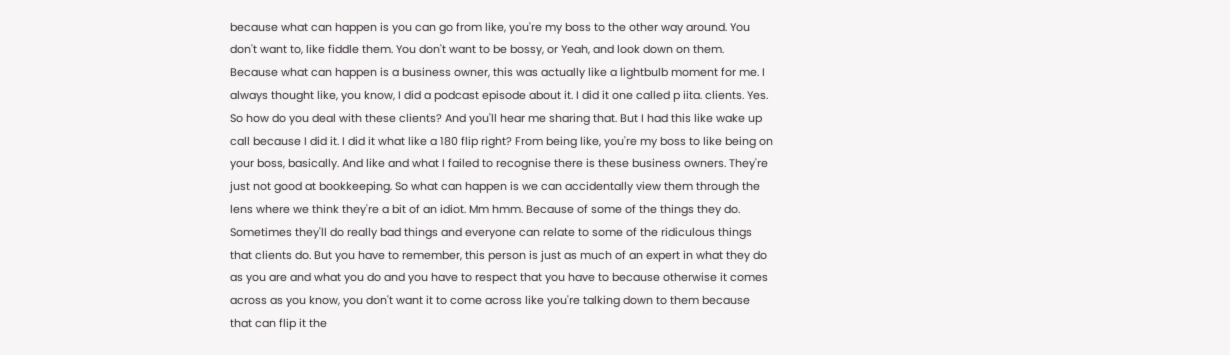because what can happen is you can go from like, you're my boss to the other way around. You don't want to, like fiddle them. You don't want to be bossy, or Yeah, and look down on them. Because what can happen is a business owner, this was actually like a lightbulb moment for me. I always thought like, you know, I did a podcast episode about it. I did it one called p iita. clients. Yes. So how do you deal with these clients? And you'll hear me sharing that. But I had this like wake up call because I did it. I did it what like a 180 flip right? From being like, you're my boss to like being on your boss, basically. And like and what I failed to recognise there is these business owners. They're just not good at bookkeeping. So what can happen is we can accidentally view them through the lens where we think they're a bit of an idiot. Mm hmm. Because of some of the things they do. Sometimes they'll do really bad things and everyone can relate to some of the ridiculous things that clients do. But you have to remember, this person is just as much of an expert in what they do as you are and what you do and you have to respect that you have to because otherwise it comes across as you know, you don't want it to come across like you're talking down to them because that can flip it the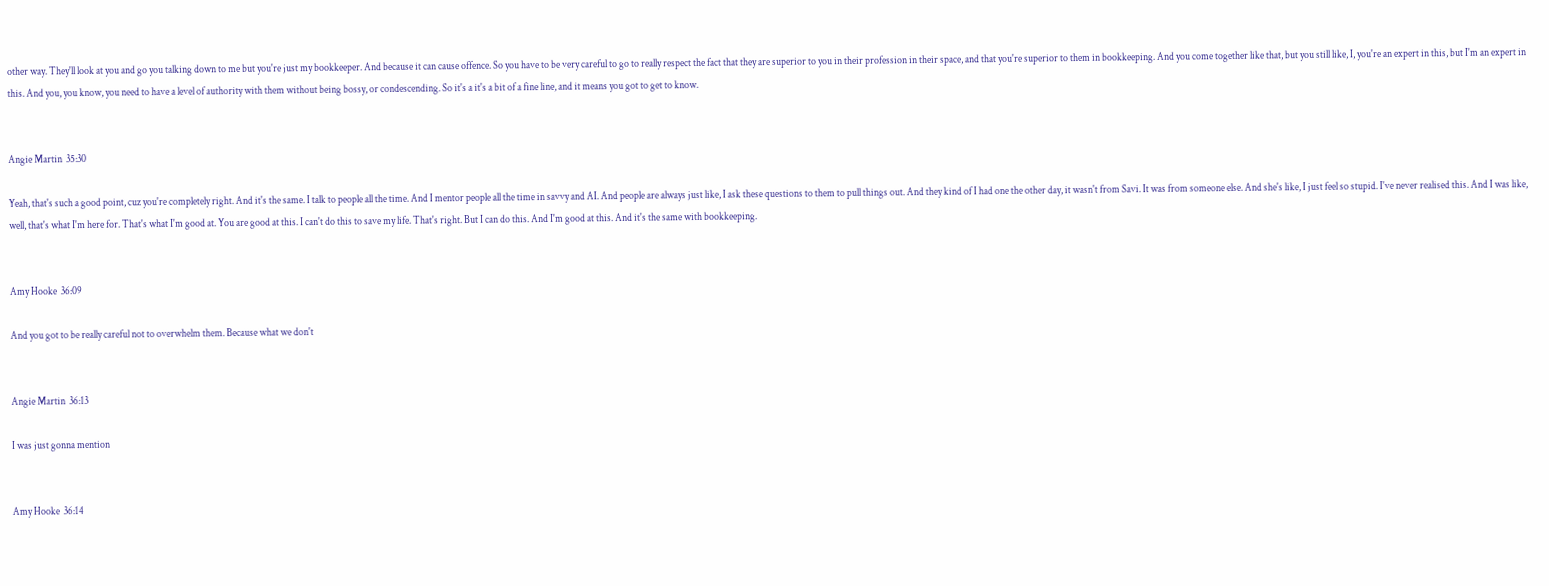other way. They'll look at you and go you talking down to me but you're just my bookkeeper. And because it can cause offence. So you have to be very careful to go to really respect the fact that they are superior to you in their profession in their space, and that you're superior to them in bookkeeping. And you come together like that, but you still like, I, you're an expert in this, but I'm an expert in this. And you, you know, you need to have a level of authority with them without being bossy, or condescending. So it's a it's a bit of a fine line, and it means you got to get to know.


Angie Martin  35:30

Yeah, that's such a good point, cuz you're completely right. And it's the same. I talk to people all the time. And I mentor people all the time in savvy and AI. And people are always just like, I ask these questions to them to pull things out. And they kind of I had one the other day, it wasn't from Savi. It was from someone else. And she's like, I just feel so stupid. I've never realised this. And I was like, well, that's what I'm here for. That's what I'm good at. You are good at this. I can't do this to save my life. That's right. But I can do this. And I'm good at this. And it's the same with bookkeeping.


Amy Hooke  36:09

And you got to be really careful not to overwhelm them. Because what we don't


Angie Martin  36:13

I was just gonna mention


Amy Hooke  36:14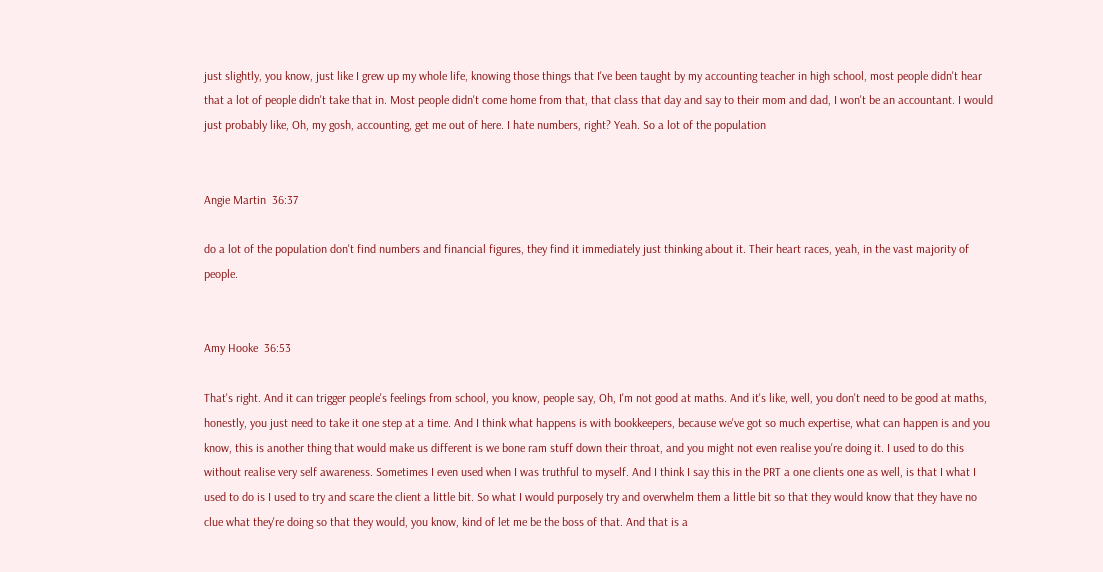just slightly, you know, just like I grew up my whole life, knowing those things that I've been taught by my accounting teacher in high school, most people didn't hear that a lot of people didn't take that in. Most people didn't come home from that, that class that day and say to their mom and dad, I won't be an accountant. I would just probably like, Oh, my gosh, accounting, get me out of here. I hate numbers, right? Yeah. So a lot of the population


Angie Martin  36:37

do a lot of the population don't find numbers and financial figures, they find it immediately just thinking about it. Their heart races, yeah, in the vast majority of people.


Amy Hooke  36:53

That's right. And it can trigger people's feelings from school, you know, people say, Oh, I'm not good at maths. And it's like, well, you don't need to be good at maths, honestly, you just need to take it one step at a time. And I think what happens is with bookkeepers, because we've got so much expertise, what can happen is and you know, this is another thing that would make us different is we bone ram stuff down their throat, and you might not even realise you're doing it. I used to do this without realise very self awareness. Sometimes I even used when I was truthful to myself. And I think I say this in the PRT a one clients one as well, is that I what I used to do is I used to try and scare the client a little bit. So what I would purposely try and overwhelm them a little bit so that they would know that they have no clue what they're doing so that they would, you know, kind of let me be the boss of that. And that is a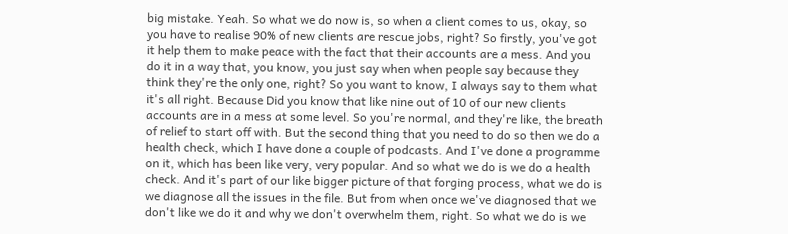big mistake. Yeah. So what we do now is, so when a client comes to us, okay, so you have to realise 90% of new clients are rescue jobs, right? So firstly, you've got it help them to make peace with the fact that their accounts are a mess. And you do it in a way that, you know, you just say when when people say because they think they're the only one, right? So you want to know, I always say to them what it's all right. Because Did you know that like nine out of 10 of our new clients accounts are in a mess at some level. So you're normal, and they're like, the breath of relief to start off with. But the second thing that you need to do so then we do a health check, which I have done a couple of podcasts. And I've done a programme on it, which has been like very, very popular. And so what we do is we do a health check. And it's part of our like bigger picture of that forging process, what we do is we diagnose all the issues in the file. But from when once we've diagnosed that we don't like we do it and why we don't overwhelm them, right. So what we do is we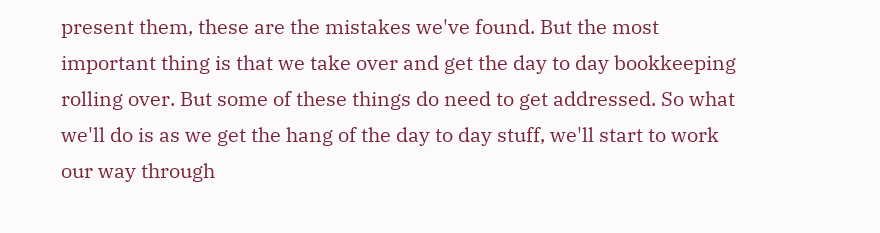present them, these are the mistakes we've found. But the most important thing is that we take over and get the day to day bookkeeping rolling over. But some of these things do need to get addressed. So what we'll do is as we get the hang of the day to day stuff, we'll start to work our way through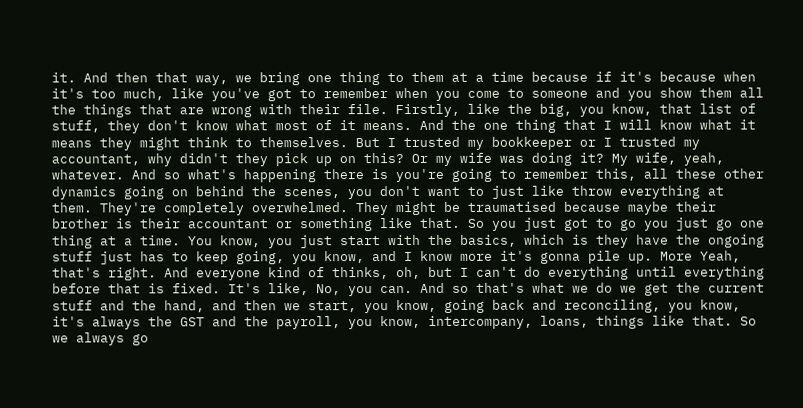it. And then that way, we bring one thing to them at a time because if it's because when it's too much, like you've got to remember when you come to someone and you show them all the things that are wrong with their file. Firstly, like the big, you know, that list of stuff, they don't know what most of it means. And the one thing that I will know what it means they might think to themselves. But I trusted my bookkeeper or I trusted my accountant, why didn't they pick up on this? Or my wife was doing it? My wife, yeah, whatever. And so what's happening there is you're going to remember this, all these other dynamics going on behind the scenes, you don't want to just like throw everything at them. They're completely overwhelmed. They might be traumatised because maybe their brother is their accountant or something like that. So you just got to go you just go one thing at a time. You know, you just start with the basics, which is they have the ongoing stuff just has to keep going, you know, and I know more it's gonna pile up. More Yeah, that's right. And everyone kind of thinks, oh, but I can't do everything until everything before that is fixed. It's like, No, you can. And so that's what we do we get the current stuff and the hand, and then we start, you know, going back and reconciling, you know, it's always the GST and the payroll, you know, intercompany, loans, things like that. So we always go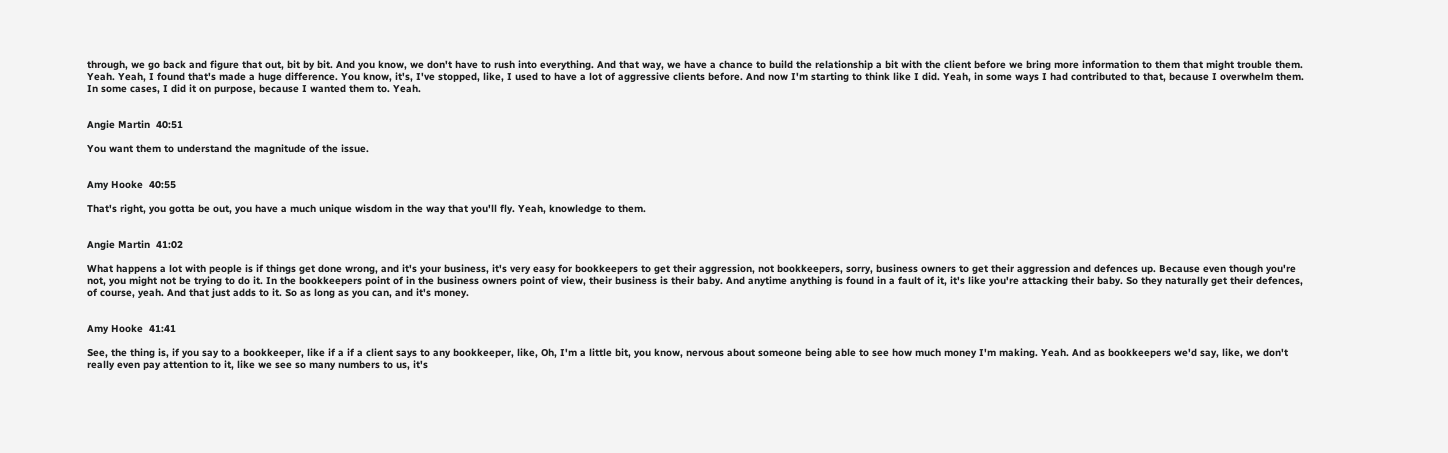through, we go back and figure that out, bit by bit. And you know, we don't have to rush into everything. And that way, we have a chance to build the relationship a bit with the client before we bring more information to them that might trouble them. Yeah. Yeah, I found that's made a huge difference. You know, it's, I've stopped, like, I used to have a lot of aggressive clients before. And now I'm starting to think like I did. Yeah, in some ways I had contributed to that, because I overwhelm them. In some cases, I did it on purpose, because I wanted them to. Yeah.


Angie Martin  40:51

You want them to understand the magnitude of the issue.


Amy Hooke  40:55

That's right, you gotta be out, you have a much unique wisdom in the way that you'll fly. Yeah, knowledge to them.


Angie Martin  41:02

What happens a lot with people is if things get done wrong, and it's your business, it's very easy for bookkeepers to get their aggression, not bookkeepers, sorry, business owners to get their aggression and defences up. Because even though you're not, you might not be trying to do it. In the bookkeepers point of in the business owners point of view, their business is their baby. And anytime anything is found in a fault of it, it's like you're attacking their baby. So they naturally get their defences, of course, yeah. And that just adds to it. So as long as you can, and it's money.


Amy Hooke  41:41

See, the thing is, if you say to a bookkeeper, like if a if a client says to any bookkeeper, like, Oh, I'm a little bit, you know, nervous about someone being able to see how much money I'm making. Yeah. And as bookkeepers we'd say, like, we don't really even pay attention to it, like we see so many numbers to us, it's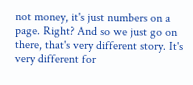not money, it's just numbers on a page. Right? And so we just go on there, that's very different story. It's very different for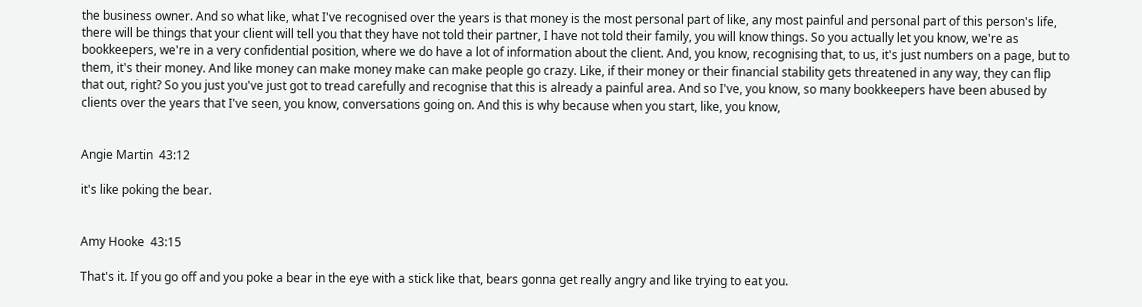the business owner. And so what like, what I've recognised over the years is that money is the most personal part of like, any most painful and personal part of this person's life, there will be things that your client will tell you that they have not told their partner, I have not told their family, you will know things. So you actually let you know, we're as bookkeepers, we're in a very confidential position, where we do have a lot of information about the client. And, you know, recognising that, to us, it's just numbers on a page, but to them, it's their money. And like money can make money make can make people go crazy. Like, if their money or their financial stability gets threatened in any way, they can flip that out, right? So you just you've just got to tread carefully and recognise that this is already a painful area. And so I've, you know, so many bookkeepers have been abused by clients over the years that I've seen, you know, conversations going on. And this is why because when you start, like, you know,


Angie Martin  43:12

it's like poking the bear.


Amy Hooke  43:15

That's it. If you go off and you poke a bear in the eye with a stick like that, bears gonna get really angry and like trying to eat you.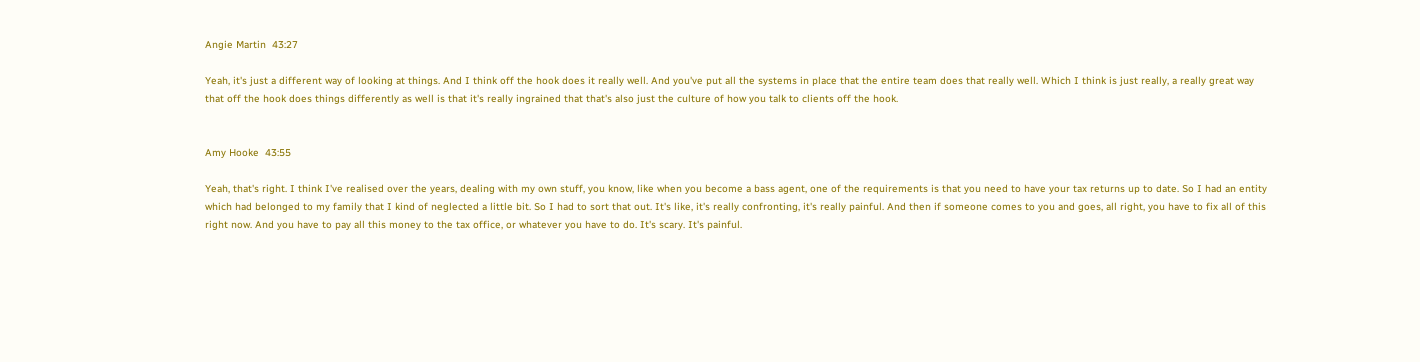Angie Martin  43:27

Yeah, it's just a different way of looking at things. And I think off the hook does it really well. And you've put all the systems in place that the entire team does that really well. Which I think is just really, a really great way that off the hook does things differently as well is that it's really ingrained that that's also just the culture of how you talk to clients off the hook.


Amy Hooke  43:55

Yeah, that's right. I think I've realised over the years, dealing with my own stuff, you know, like when you become a bass agent, one of the requirements is that you need to have your tax returns up to date. So I had an entity which had belonged to my family that I kind of neglected a little bit. So I had to sort that out. It's like, it's really confronting, it's really painful. And then if someone comes to you and goes, all right, you have to fix all of this right now. And you have to pay all this money to the tax office, or whatever you have to do. It's scary. It's painful.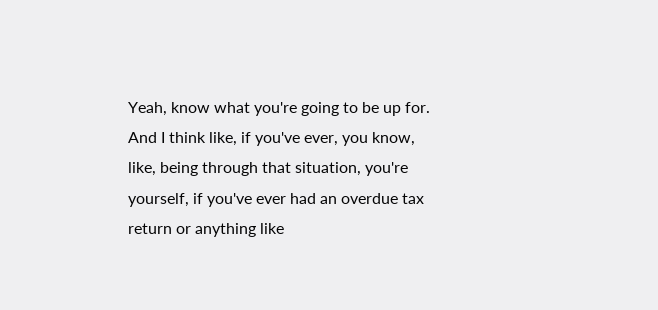Yeah, know what you're going to be up for. And I think like, if you've ever, you know, like, being through that situation, you're yourself, if you've ever had an overdue tax return or anything like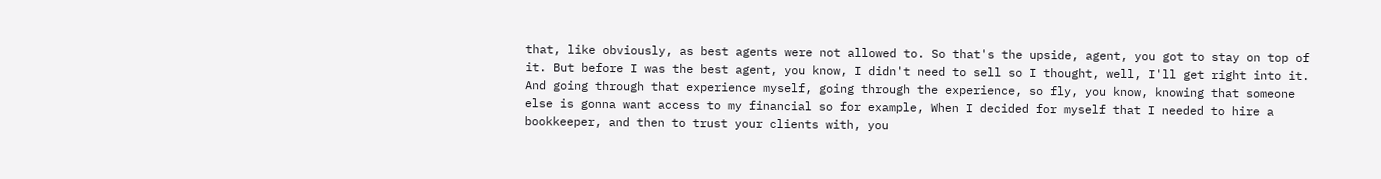that, like obviously, as best agents were not allowed to. So that's the upside, agent, you got to stay on top of it. But before I was the best agent, you know, I didn't need to sell so I thought, well, I'll get right into it. And going through that experience myself, going through the experience, so fly, you know, knowing that someone else is gonna want access to my financial so for example, When I decided for myself that I needed to hire a bookkeeper, and then to trust your clients with, you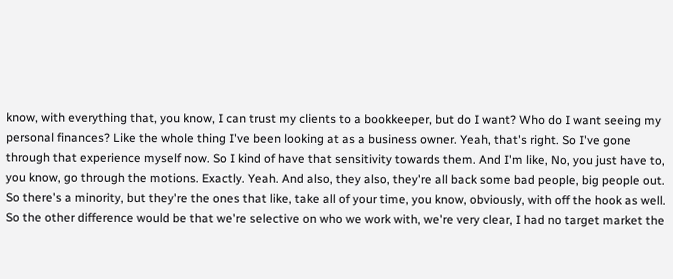know, with everything that, you know, I can trust my clients to a bookkeeper, but do I want? Who do I want seeing my personal finances? Like the whole thing I've been looking at as a business owner. Yeah, that's right. So I've gone through that experience myself now. So I kind of have that sensitivity towards them. And I'm like, No, you just have to, you know, go through the motions. Exactly. Yeah. And also, they also, they're all back some bad people, big people out. So there's a minority, but they're the ones that like, take all of your time, you know, obviously, with off the hook as well. So the other difference would be that we're selective on who we work with, we're very clear, I had no target market the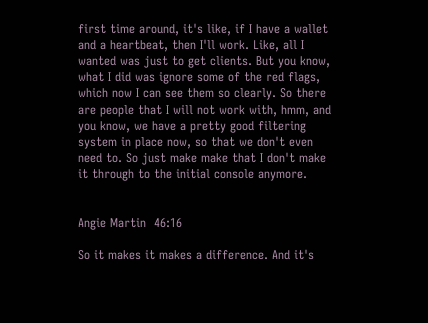first time around, it's like, if I have a wallet and a heartbeat, then I'll work. Like, all I wanted was just to get clients. But you know, what I did was ignore some of the red flags, which now I can see them so clearly. So there are people that I will not work with, hmm, and you know, we have a pretty good filtering system in place now, so that we don't even need to. So just make make that I don't make it through to the initial console anymore.


Angie Martin  46:16

So it makes it makes a difference. And it's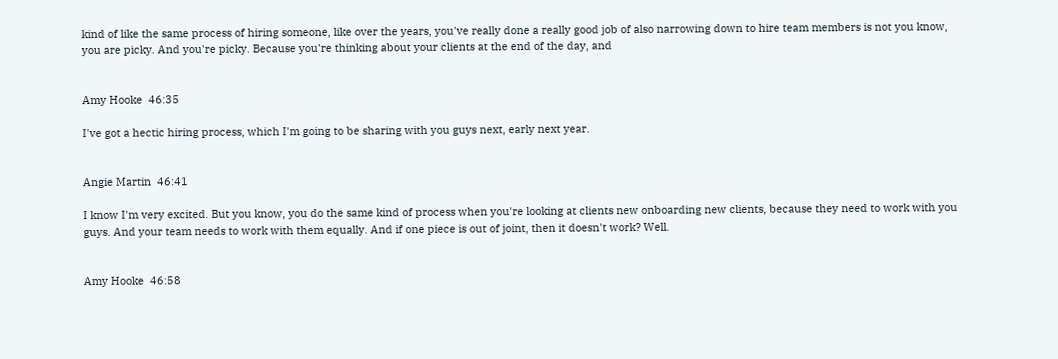kind of like the same process of hiring someone, like over the years, you've really done a really good job of also narrowing down to hire team members is not you know, you are picky. And you're picky. Because you're thinking about your clients at the end of the day, and


Amy Hooke  46:35

I've got a hectic hiring process, which I'm going to be sharing with you guys next, early next year.


Angie Martin  46:41

I know I'm very excited. But you know, you do the same kind of process when you're looking at clients new onboarding new clients, because they need to work with you guys. And your team needs to work with them equally. And if one piece is out of joint, then it doesn't work? Well.


Amy Hooke  46:58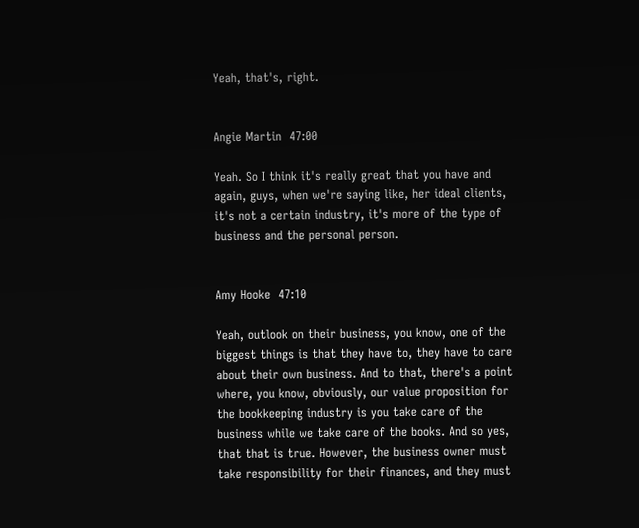Yeah, that's, right.


Angie Martin  47:00

Yeah. So I think it's really great that you have and again, guys, when we're saying like, her ideal clients, it's not a certain industry, it's more of the type of business and the personal person.


Amy Hooke  47:10

Yeah, outlook on their business, you know, one of the biggest things is that they have to, they have to care about their own business. And to that, there's a point where, you know, obviously, our value proposition for the bookkeeping industry is you take care of the business while we take care of the books. And so yes, that that is true. However, the business owner must take responsibility for their finances, and they must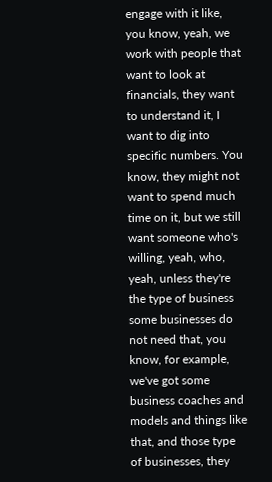engage with it like, you know, yeah, we work with people that want to look at financials, they want to understand it, I want to dig into specific numbers. You know, they might not want to spend much time on it, but we still want someone who's willing, yeah, who, yeah, unless they're the type of business some businesses do not need that, you know, for example, we've got some business coaches and models and things like that, and those type of businesses, they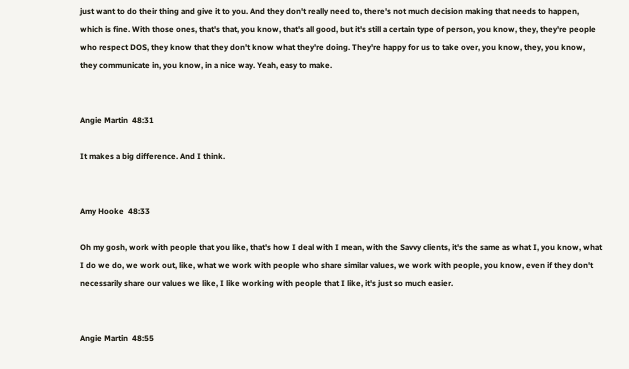just want to do their thing and give it to you. And they don't really need to, there's not much decision making that needs to happen, which is fine. With those ones, that's that, you know, that's all good, but it's still a certain type of person, you know, they, they're people who respect DOS, they know that they don't know what they're doing. They're happy for us to take over, you know, they, you know, they communicate in, you know, in a nice way. Yeah, easy to make.


Angie Martin  48:31

It makes a big difference. And I think.


Amy Hooke  48:33

Oh my gosh, work with people that you like, that's how I deal with I mean, with the Savvy clients, it's the same as what I, you know, what I do we do, we work out, like, what we work with people who share similar values, we work with people, you know, even if they don't necessarily share our values we like, I like working with people that I like, it's just so much easier.


Angie Martin  48:55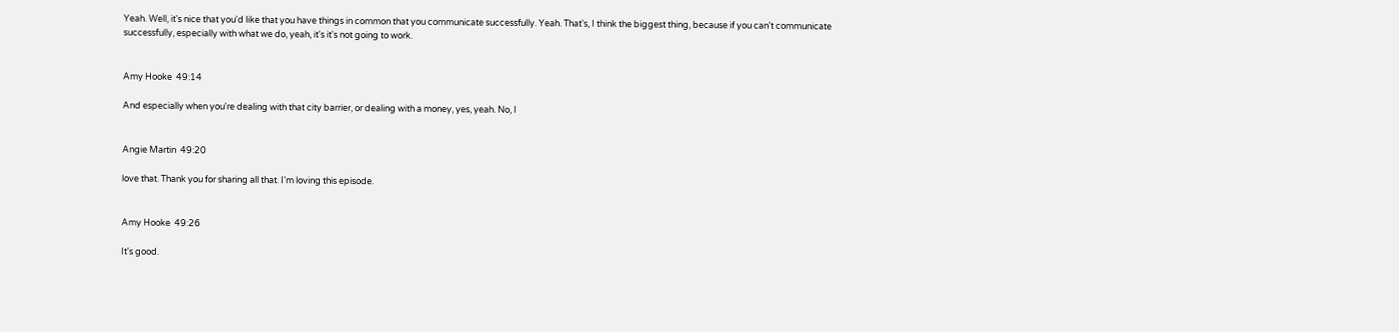Yeah. Well, it's nice that you'd like that you have things in common that you communicate successfully. Yeah. That's, I think the biggest thing, because if you can't communicate successfully, especially with what we do, yeah, it's it's not going to work.


Amy Hooke  49:14

And especially when you're dealing with that city barrier, or dealing with a money, yes, yeah. No, I


Angie Martin  49:20

love that. Thank you for sharing all that. I'm loving this episode.


Amy Hooke  49:26

It's good.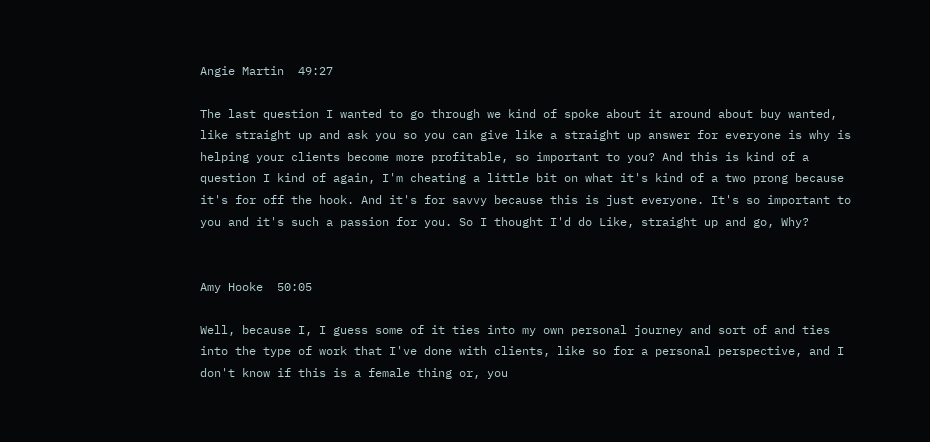Angie Martin  49:27

The last question I wanted to go through we kind of spoke about it around about buy wanted, like straight up and ask you so you can give like a straight up answer for everyone is why is helping your clients become more profitable, so important to you? And this is kind of a question I kind of again, I'm cheating a little bit on what it's kind of a two prong because it's for off the hook. And it's for savvy because this is just everyone. It's so important to you and it's such a passion for you. So I thought I'd do Like, straight up and go, Why?


Amy Hooke  50:05

Well, because I, I guess some of it ties into my own personal journey and sort of and ties into the type of work that I've done with clients, like so for a personal perspective, and I don't know if this is a female thing or, you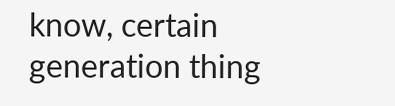know, certain generation thing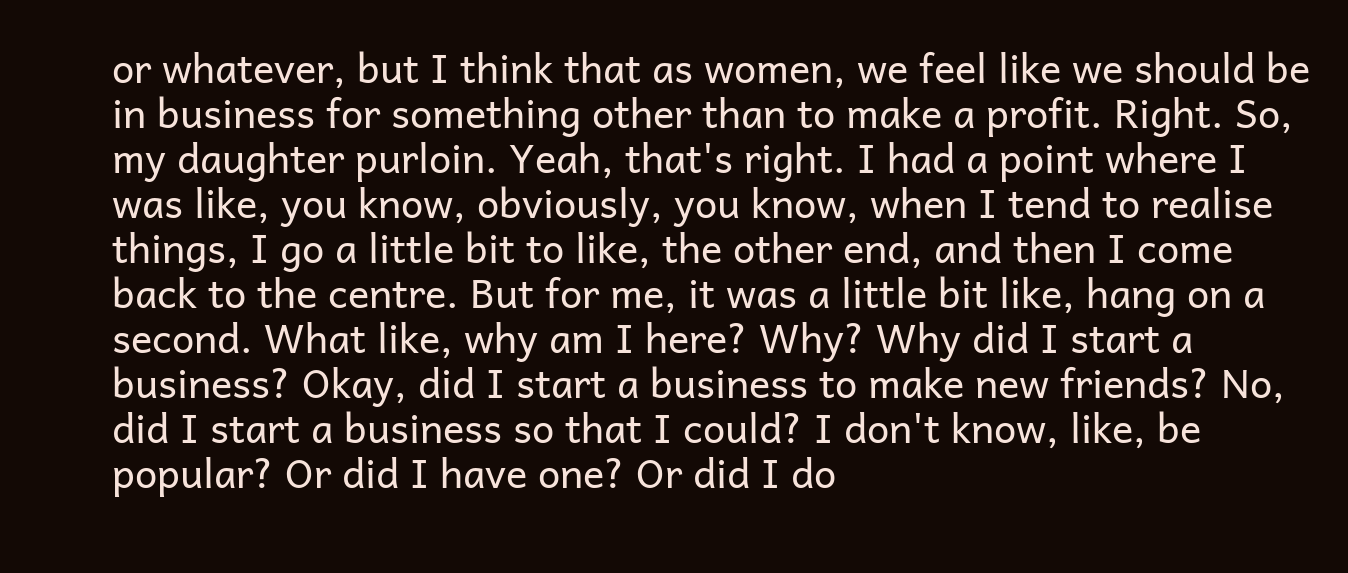or whatever, but I think that as women, we feel like we should be in business for something other than to make a profit. Right. So, my daughter purloin. Yeah, that's right. I had a point where I was like, you know, obviously, you know, when I tend to realise things, I go a little bit to like, the other end, and then I come back to the centre. But for me, it was a little bit like, hang on a second. What like, why am I here? Why? Why did I start a business? Okay, did I start a business to make new friends? No, did I start a business so that I could? I don't know, like, be popular? Or did I have one? Or did I do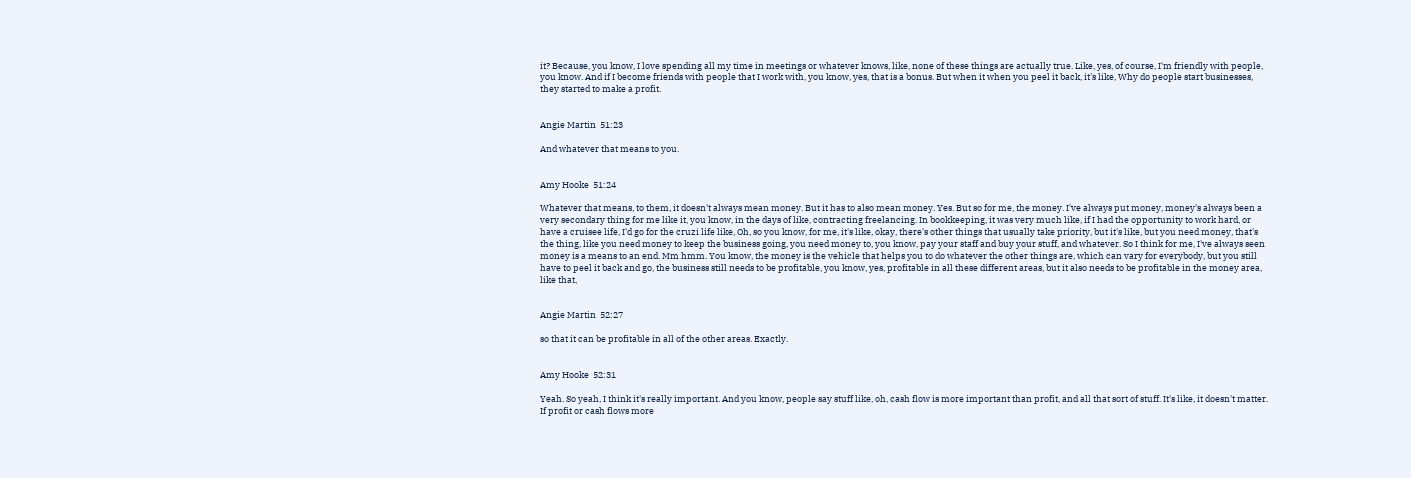it? Because, you know, I love spending all my time in meetings or whatever knows, like, none of these things are actually true. Like, yes, of course, I'm friendly with people, you know. And if I become friends with people that I work with, you know, yes, that is a bonus. But when it when you peel it back, it's like, Why do people start businesses, they started to make a profit.


Angie Martin  51:23

And whatever that means to you.


Amy Hooke  51:24

Whatever that means, to them, it doesn't always mean money. But it has to also mean money. Yes. But so for me, the money. I've always put money, money's always been a very secondary thing for me like it, you know, in the days of like, contracting freelancing. In bookkeeping, it was very much like, if I had the opportunity to work hard, or have a cruisee life, I'd go for the cruzi life like, Oh, so you know, for me, it's like, okay, there's other things that usually take priority, but it's like, but you need money, that's the thing, like you need money to keep the business going, you need money to, you know, pay your staff and buy your stuff, and whatever. So I think for me, I've always seen money is a means to an end. Mm hmm. You know, the money is the vehicle that helps you to do whatever the other things are, which can vary for everybody, but you still have to peel it back and go, the business still needs to be profitable, you know, yes, profitable in all these different areas, but it also needs to be profitable in the money area, like that,


Angie Martin  52:27

so that it can be profitable in all of the other areas. Exactly.


Amy Hooke  52:31

Yeah. So yeah, I think it's really important. And you know, people say stuff like, oh, cash flow is more important than profit, and all that sort of stuff. It's like, it doesn't matter. If profit or cash flows more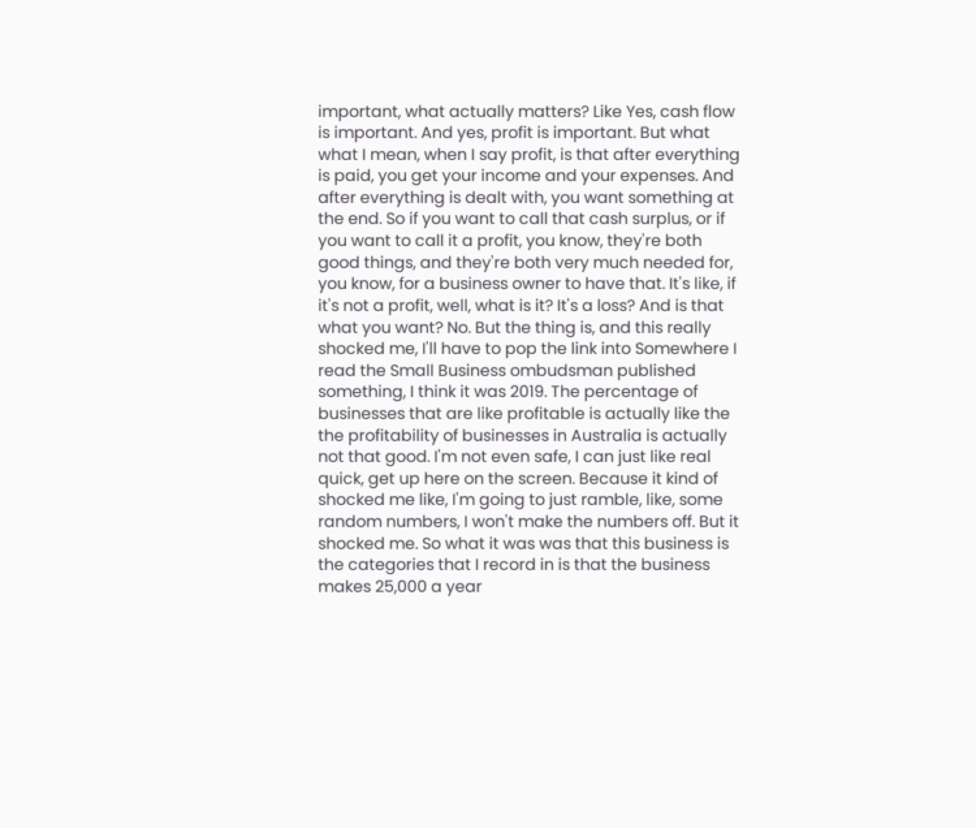important, what actually matters? Like Yes, cash flow is important. And yes, profit is important. But what what I mean, when I say profit, is that after everything is paid, you get your income and your expenses. And after everything is dealt with, you want something at the end. So if you want to call that cash surplus, or if you want to call it a profit, you know, they're both good things, and they're both very much needed for, you know, for a business owner to have that. It's like, if it's not a profit, well, what is it? It's a loss? And is that what you want? No. But the thing is, and this really shocked me, I'll have to pop the link into Somewhere I read the Small Business ombudsman published something, I think it was 2019. The percentage of businesses that are like profitable is actually like the the profitability of businesses in Australia is actually not that good. I'm not even safe, I can just like real quick, get up here on the screen. Because it kind of shocked me like, I'm going to just ramble, like, some random numbers, I won't make the numbers off. But it shocked me. So what it was was that this business is the categories that I record in is that the business makes 25,000 a year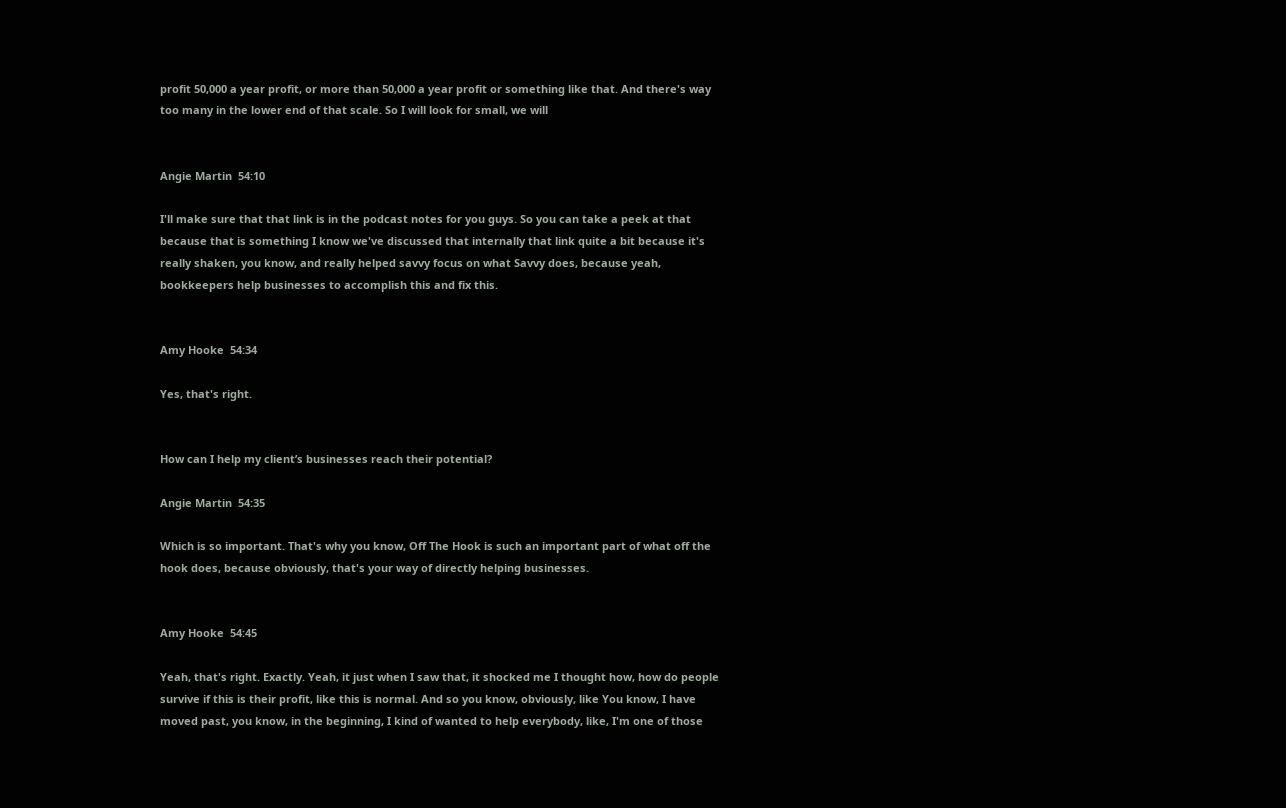profit 50,000 a year profit, or more than 50,000 a year profit or something like that. And there's way too many in the lower end of that scale. So I will look for small, we will


Angie Martin  54:10

I'll make sure that that link is in the podcast notes for you guys. So you can take a peek at that because that is something I know we've discussed that internally that link quite a bit because it's really shaken, you know, and really helped savvy focus on what Savvy does, because yeah, bookkeepers help businesses to accomplish this and fix this.


Amy Hooke  54:34

Yes, that's right.


How can I help my client’s businesses reach their potential?

Angie Martin  54:35

Which is so important. That's why you know, Off The Hook is such an important part of what off the hook does, because obviously, that's your way of directly helping businesses.


Amy Hooke  54:45

Yeah, that's right. Exactly. Yeah, it just when I saw that, it shocked me I thought how, how do people survive if this is their profit, like this is normal. And so you know, obviously, like You know, I have moved past, you know, in the beginning, I kind of wanted to help everybody, like, I'm one of those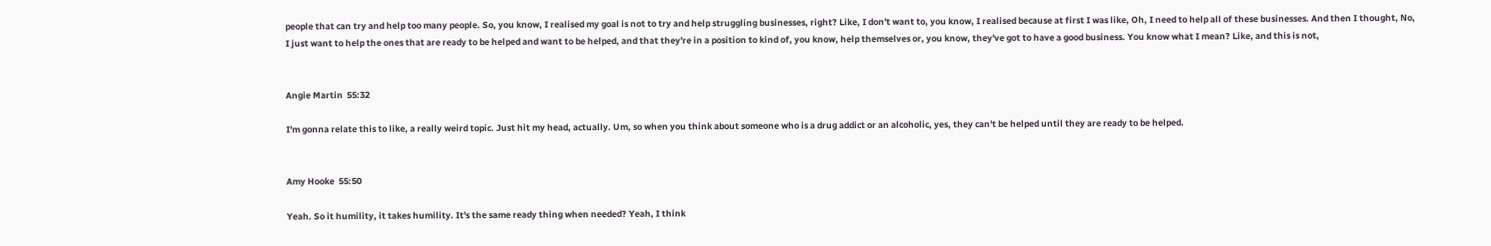people that can try and help too many people. So, you know, I realised my goal is not to try and help struggling businesses, right? Like, I don't want to, you know, I realised because at first I was like, Oh, I need to help all of these businesses. And then I thought, No, I just want to help the ones that are ready to be helped and want to be helped, and that they're in a position to kind of, you know, help themselves or, you know, they've got to have a good business. You know what I mean? Like, and this is not,


Angie Martin  55:32

I'm gonna relate this to like, a really weird topic. Just hit my head, actually. Um, so when you think about someone who is a drug addict or an alcoholic, yes, they can't be helped until they are ready to be helped.


Amy Hooke  55:50

Yeah. So it humility, it takes humility. It's the same ready thing when needed? Yeah, I think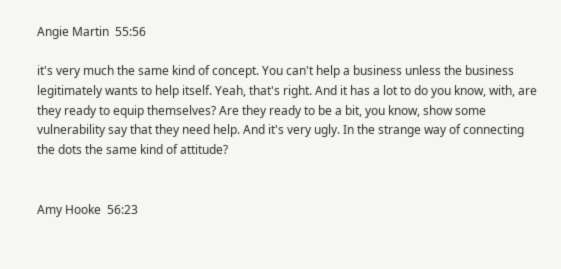Angie Martin  55:56

it's very much the same kind of concept. You can't help a business unless the business legitimately wants to help itself. Yeah, that's right. And it has a lot to do you know, with, are they ready to equip themselves? Are they ready to be a bit, you know, show some vulnerability say that they need help. And it's very ugly. In the strange way of connecting the dots the same kind of attitude?


Amy Hooke  56:23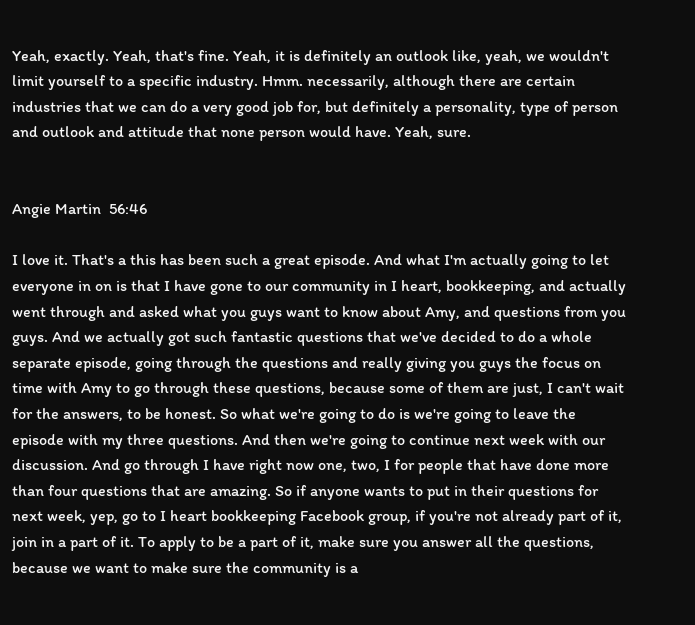Yeah, exactly. Yeah, that's fine. Yeah, it is definitely an outlook like, yeah, we wouldn't limit yourself to a specific industry. Hmm. necessarily, although there are certain industries that we can do a very good job for, but definitely a personality, type of person and outlook and attitude that none person would have. Yeah, sure.


Angie Martin  56:46

I love it. That's a this has been such a great episode. And what I'm actually going to let everyone in on is that I have gone to our community in I heart, bookkeeping, and actually went through and asked what you guys want to know about Amy, and questions from you guys. And we actually got such fantastic questions that we've decided to do a whole separate episode, going through the questions and really giving you guys the focus on time with Amy to go through these questions, because some of them are just, I can't wait for the answers, to be honest. So what we're going to do is we're going to leave the episode with my three questions. And then we're going to continue next week with our discussion. And go through I have right now one, two, I for people that have done more than four questions that are amazing. So if anyone wants to put in their questions for next week, yep, go to I heart bookkeeping Facebook group, if you're not already part of it, join in a part of it. To apply to be a part of it, make sure you answer all the questions, because we want to make sure the community is a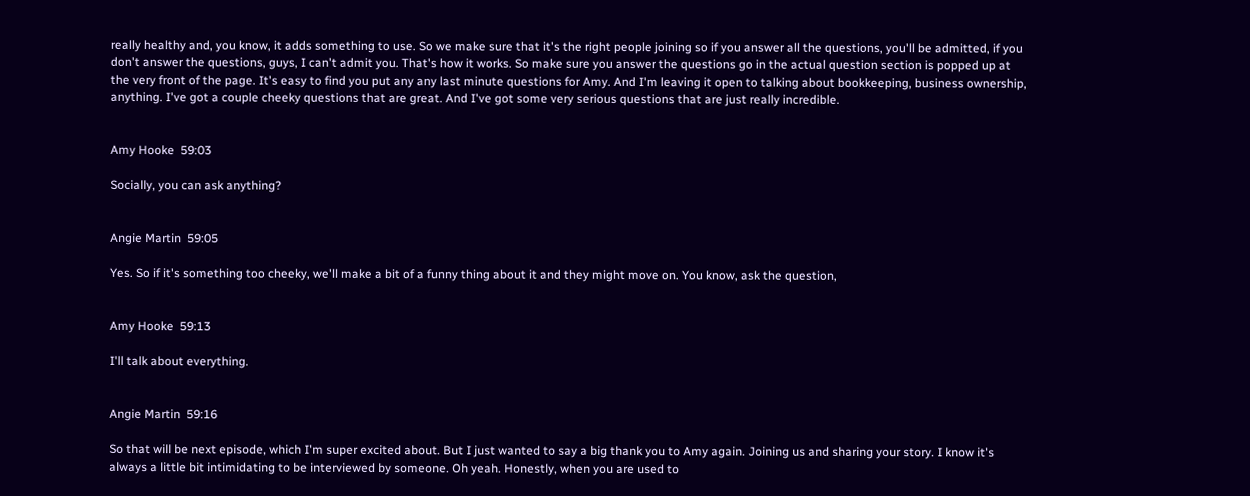really healthy and, you know, it adds something to use. So we make sure that it's the right people joining so if you answer all the questions, you'll be admitted, if you don't answer the questions, guys, I can't admit you. That's how it works. So make sure you answer the questions go in the actual question section is popped up at the very front of the page. It's easy to find you put any any last minute questions for Amy. And I'm leaving it open to talking about bookkeeping, business ownership, anything. I've got a couple cheeky questions that are great. And I've got some very serious questions that are just really incredible.


Amy Hooke  59:03

Socially, you can ask anything?


Angie Martin  59:05

Yes. So if it's something too cheeky, we'll make a bit of a funny thing about it and they might move on. You know, ask the question,


Amy Hooke  59:13

I'll talk about everything.


Angie Martin  59:16

So that will be next episode, which I'm super excited about. But I just wanted to say a big thank you to Amy again. Joining us and sharing your story. I know it's always a little bit intimidating to be interviewed by someone. Oh yeah. Honestly, when you are used to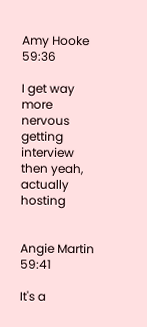Amy Hooke  59:36

I get way more nervous getting interview then yeah, actually hosting


Angie Martin  59:41

It's a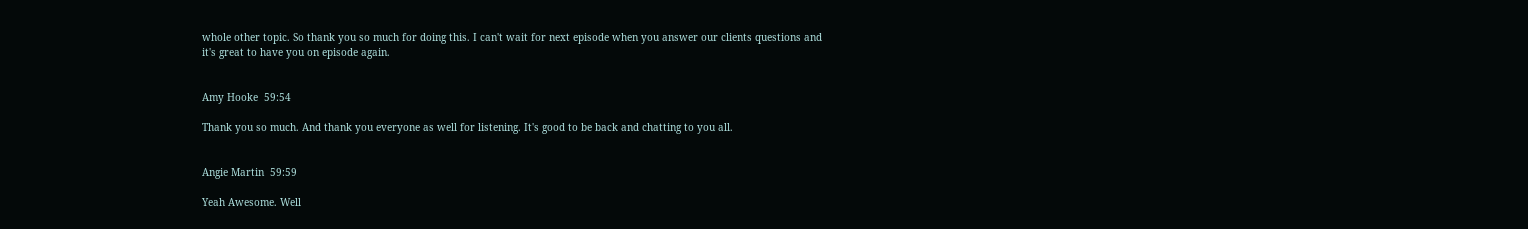whole other topic. So thank you so much for doing this. I can't wait for next episode when you answer our clients questions and it's great to have you on episode again.


Amy Hooke  59:54

Thank you so much. And thank you everyone as well for listening. It's good to be back and chatting to you all.


Angie Martin  59:59

Yeah Awesome. Well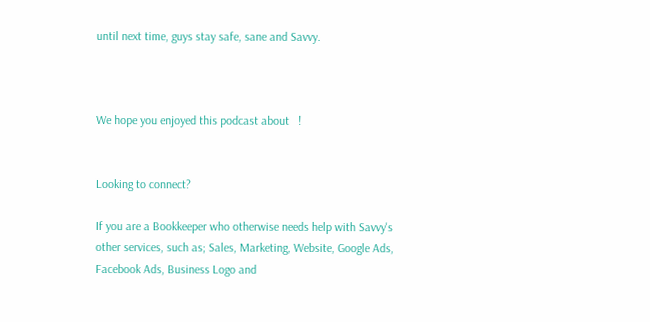until next time, guys stay safe, sane and Savvy.



We hope you enjoyed this podcast about   !


Looking to connect?

If you are a Bookkeeper who otherwise needs help with Savvy's other services, such as; Sales, Marketing, Website, Google Ads, Facebook Ads, Business Logo and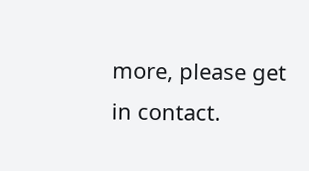more, please get in contact.